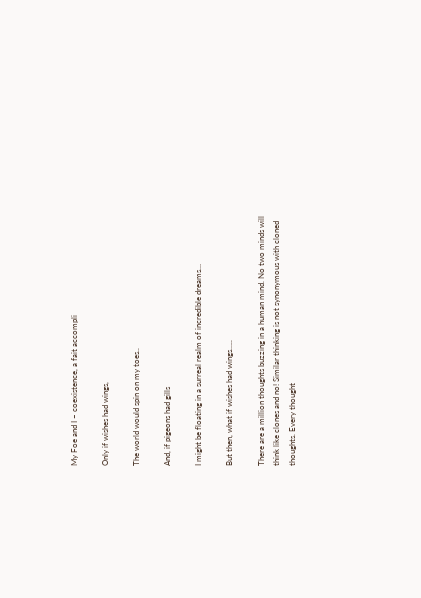My Foe and I – coexistence, a fait accompli

Only if wishes had wings,

The world would spin on my toes..

And, if pigeons had gills

I might be floating in a surreal realm of incredible dreams…

But then, what if wishes had wings…..

There are a million thoughts buzzing in a human mind. No two minds will think like clones and no! Similar thinking is not synonymous with cloned thoughts. Every thought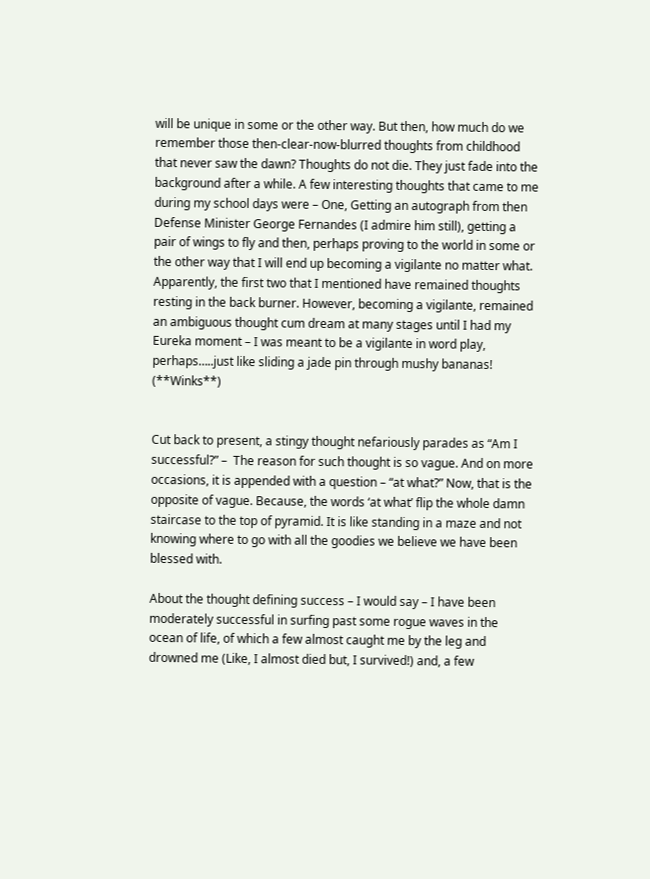will be unique in some or the other way. But then, how much do we remember those then-clear-now-blurred thoughts from childhood that never saw the dawn? Thoughts do not die. They just fade into the background after a while. A few interesting thoughts that came to me during my school days were – One, Getting an autograph from then Defense Minister George Fernandes (I admire him still), getting a pair of wings to fly and then, perhaps proving to the world in some or the other way that I will end up becoming a vigilante no matter what. Apparently, the first two that I mentioned have remained thoughts resting in the back burner. However, becoming a vigilante, remained an ambiguous thought cum dream at many stages until I had my Eureka moment – I was meant to be a vigilante in word play, perhaps…..just like sliding a jade pin through mushy bananas! (**Winks**)


Cut back to present, a stingy thought nefariously parades as “Am I successful?” –  The reason for such thought is so vague. And on more occasions, it is appended with a question – “at what?” Now, that is the opposite of vague. Because, the words ‘at what’ flip the whole damn staircase to the top of pyramid. It is like standing in a maze and not knowing where to go with all the goodies we believe we have been blessed with.

About the thought defining success – I would say – I have been moderately successful in surfing past some rogue waves in the ocean of life, of which a few almost caught me by the leg and drowned me (Like, I almost died but, I survived!) and, a few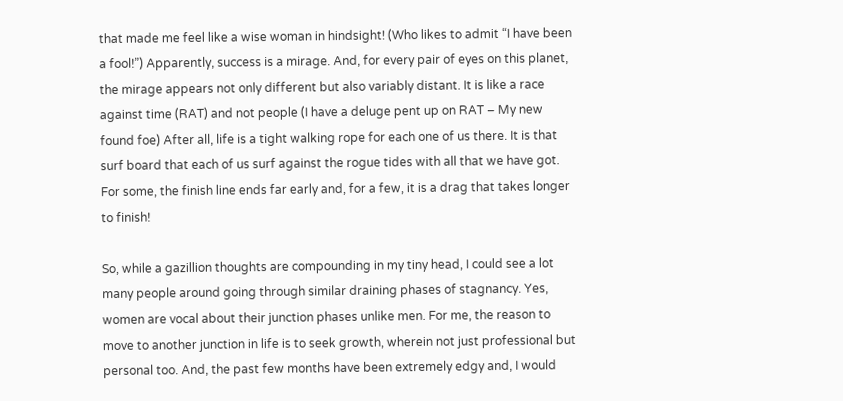that made me feel like a wise woman in hindsight! (Who likes to admit “I have been a fool!”) Apparently, success is a mirage. And, for every pair of eyes on this planet, the mirage appears not only different but also variably distant. It is like a race against time (RAT) and not people (I have a deluge pent up on RAT – My new found foe) After all, life is a tight walking rope for each one of us there. It is that surf board that each of us surf against the rogue tides with all that we have got. For some, the finish line ends far early and, for a few, it is a drag that takes longer to finish!

So, while a gazillion thoughts are compounding in my tiny head, I could see a lot many people around going through similar draining phases of stagnancy. Yes, women are vocal about their junction phases unlike men. For me, the reason to move to another junction in life is to seek growth, wherein not just professional but personal too. And, the past few months have been extremely edgy and, I would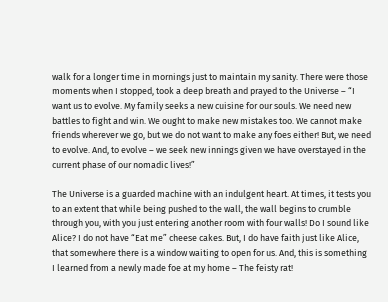walk for a longer time in mornings just to maintain my sanity. There were those moments when I stopped, took a deep breath and prayed to the Universe – “I want us to evolve. My family seeks a new cuisine for our souls. We need new battles to fight and win. We ought to make new mistakes too. We cannot make friends wherever we go, but we do not want to make any foes either! But, we need to evolve. And, to evolve – we seek new innings given we have overstayed in the current phase of our nomadic lives!”

The Universe is a guarded machine with an indulgent heart. At times, it tests you to an extent that while being pushed to the wall, the wall begins to crumble through you, with you just entering another room with four walls! Do I sound like Alice? I do not have “Eat me” cheese cakes. But, I do have faith just like Alice, that somewhere there is a window waiting to open for us. And, this is something I learned from a newly made foe at my home – The feisty rat!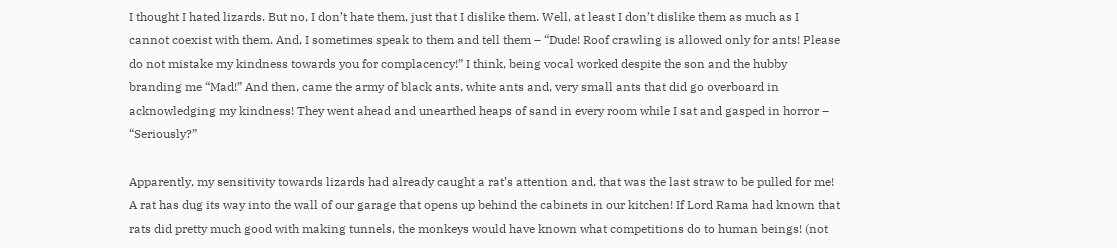I thought I hated lizards. But no, I don’t hate them, just that I dislike them. Well, at least I don’t dislike them as much as I cannot coexist with them. And, I sometimes speak to them and tell them – “Dude! Roof crawling is allowed only for ants! Please do not mistake my kindness towards you for complacency!” I think, being vocal worked despite the son and the hubby branding me “Mad!” And then, came the army of black ants, white ants and, very small ants that did go overboard in acknowledging my kindness! They went ahead and unearthed heaps of sand in every room while I sat and gasped in horror – “Seriously?”

Apparently, my sensitivity towards lizards had already caught a rat’s attention and, that was the last straw to be pulled for me! A rat has dug its way into the wall of our garage that opens up behind the cabinets in our kitchen! If Lord Rama had known that rats did pretty much good with making tunnels, the monkeys would have known what competitions do to human beings! (not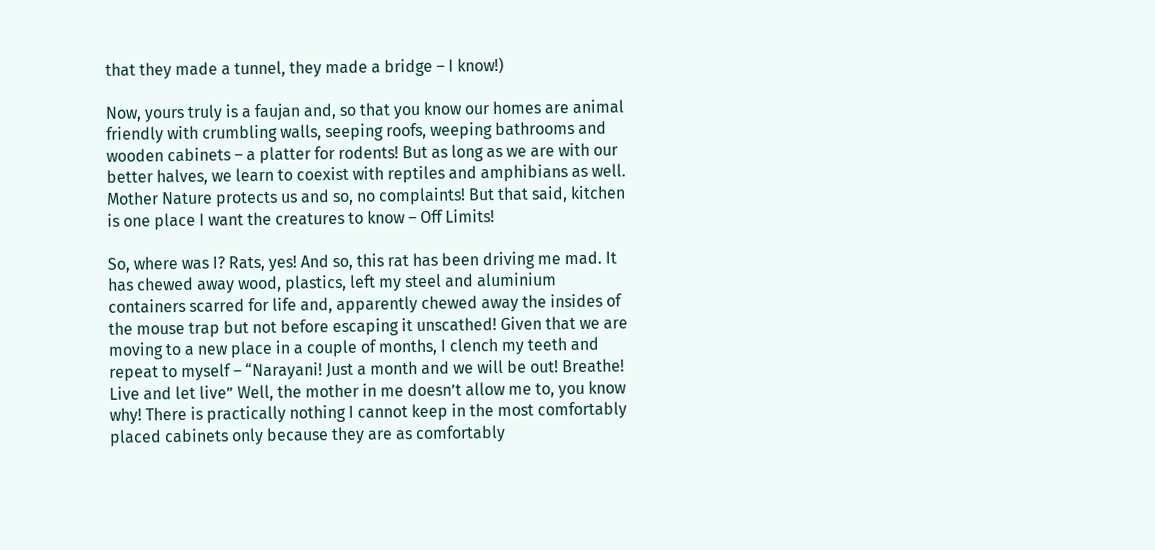that they made a tunnel, they made a bridge – I know!)

Now, yours truly is a faujan and, so that you know our homes are animal friendly with crumbling walls, seeping roofs, weeping bathrooms and wooden cabinets – a platter for rodents! But as long as we are with our better halves, we learn to coexist with reptiles and amphibians as well. Mother Nature protects us and so, no complaints! But that said, kitchen is one place I want the creatures to know – Off Limits!

So, where was I? Rats, yes! And so, this rat has been driving me mad. It has chewed away wood, plastics, left my steel and aluminium containers scarred for life and, apparently chewed away the insides of the mouse trap but not before escaping it unscathed! Given that we are moving to a new place in a couple of months, I clench my teeth and repeat to myself – “Narayani! Just a month and we will be out! Breathe! Live and let live” Well, the mother in me doesn’t allow me to, you know why! There is practically nothing I cannot keep in the most comfortably placed cabinets only because they are as comfortably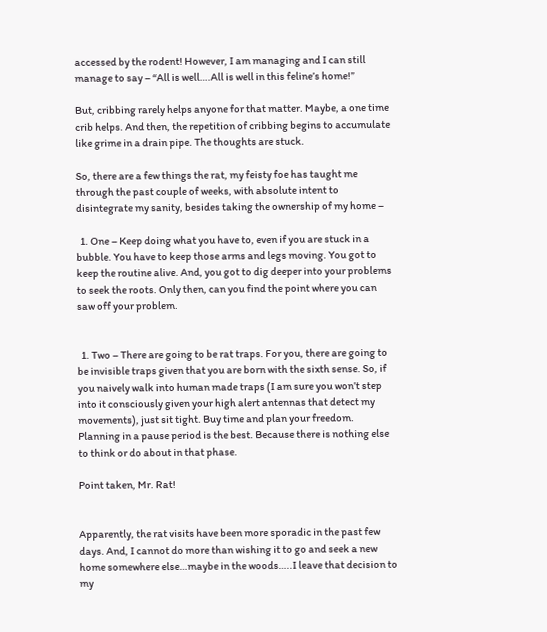accessed by the rodent! However, I am managing and I can still manage to say – “All is well….All is well in this feline’s home!”

But, cribbing rarely helps anyone for that matter. Maybe, a one time crib helps. And then, the repetition of cribbing begins to accumulate like grime in a drain pipe. The thoughts are stuck.

So, there are a few things the rat, my feisty foe has taught me through the past couple of weeks, with absolute intent to disintegrate my sanity, besides taking the ownership of my home –

  1. One – Keep doing what you have to, even if you are stuck in a bubble. You have to keep those arms and legs moving. You got to keep the routine alive. And, you got to dig deeper into your problems to seek the roots. Only then, can you find the point where you can saw off your problem.


  1. Two – There are going to be rat traps. For you, there are going to be invisible traps given that you are born with the sixth sense. So, if you naively walk into human made traps (I am sure you won’t step into it consciously given your high alert antennas that detect my movements), just sit tight. Buy time and plan your freedom. Planning in a pause period is the best. Because there is nothing else to think or do about in that phase.

Point taken, Mr. Rat!


Apparently, the rat visits have been more sporadic in the past few days. And, I cannot do more than wishing it to go and seek a new home somewhere else…maybe in the woods…..I leave that decision to my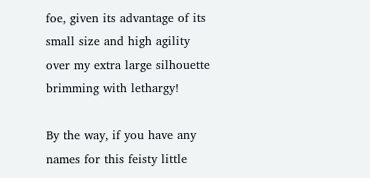foe, given its advantage of its small size and high agility over my extra large silhouette brimming with lethargy!

By the way, if you have any names for this feisty little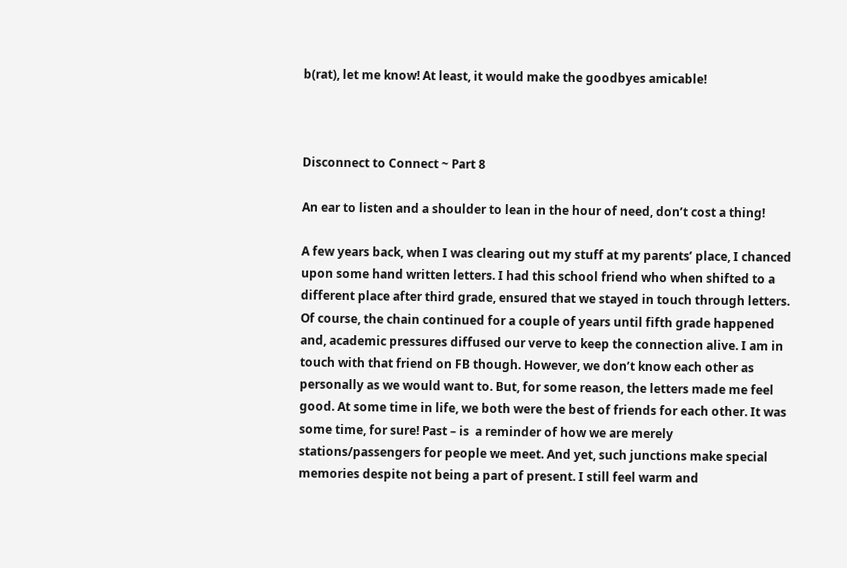b(rat), let me know! At least, it would make the goodbyes amicable!



Disconnect to Connect ~ Part 8

An ear to listen and a shoulder to lean in the hour of need, don’t cost a thing!

A few years back, when I was clearing out my stuff at my parents’ place, I chanced upon some hand written letters. I had this school friend who when shifted to a different place after third grade, ensured that we stayed in touch through letters. Of course, the chain continued for a couple of years until fifth grade happened and, academic pressures diffused our verve to keep the connection alive. I am in touch with that friend on FB though. However, we don’t know each other as personally as we would want to. But, for some reason, the letters made me feel good. At some time in life, we both were the best of friends for each other. It was some time, for sure! Past – is  a reminder of how we are merely stations/passengers for people we meet. And yet, such junctions make special memories despite not being a part of present. I still feel warm and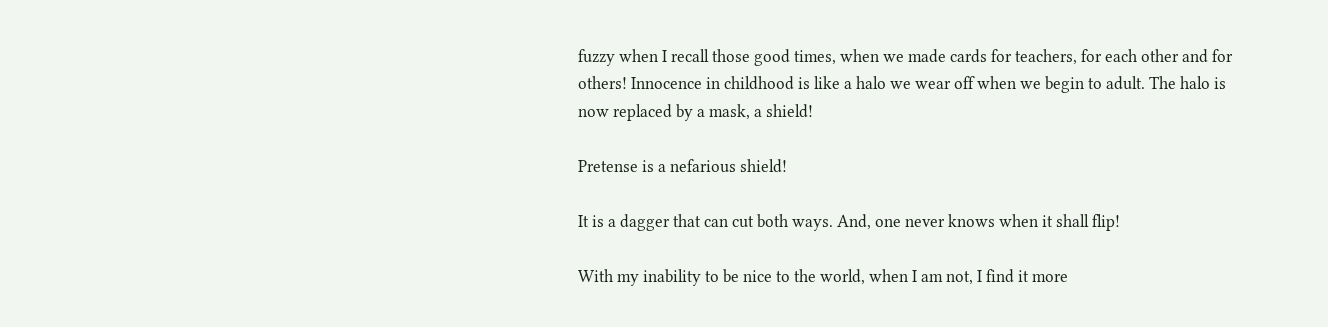fuzzy when I recall those good times, when we made cards for teachers, for each other and for others! Innocence in childhood is like a halo we wear off when we begin to adult. The halo is now replaced by a mask, a shield!

Pretense is a nefarious shield!

It is a dagger that can cut both ways. And, one never knows when it shall flip!

With my inability to be nice to the world, when I am not, I find it more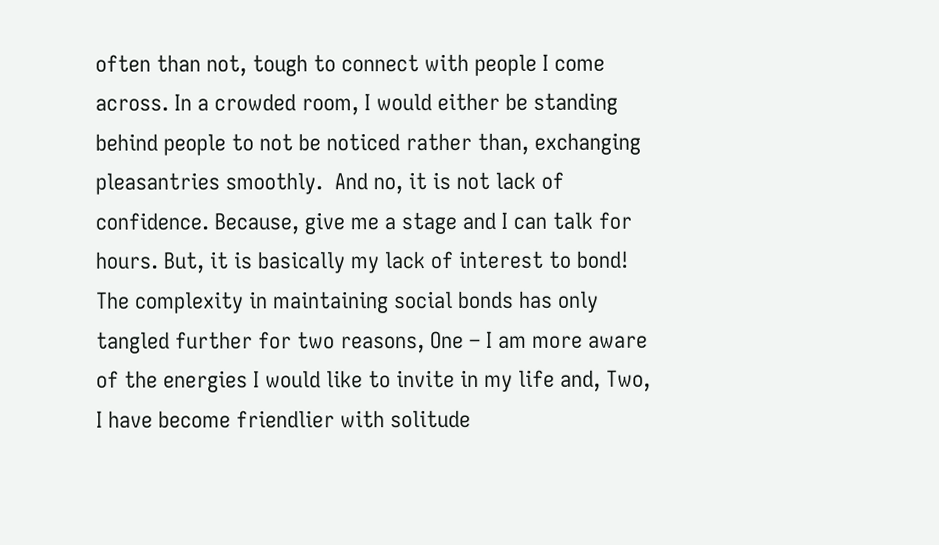often than not, tough to connect with people I come across. In a crowded room, I would either be standing behind people to not be noticed rather than, exchanging pleasantries smoothly.  And no, it is not lack of confidence. Because, give me a stage and I can talk for hours. But, it is basically my lack of interest to bond! The complexity in maintaining social bonds has only tangled further for two reasons, One – I am more aware of the energies I would like to invite in my life and, Two, I have become friendlier with solitude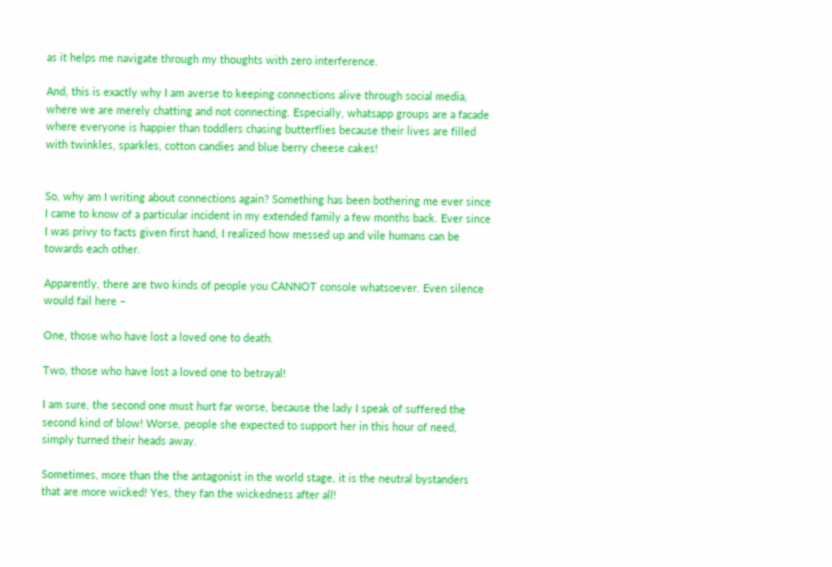as it helps me navigate through my thoughts with zero interference.

And, this is exactly why I am averse to keeping connections alive through social media, where we are merely chatting and not connecting. Especially, whatsapp groups are a facade where everyone is happier than toddlers chasing butterflies because their lives are filled with twinkles, sparkles, cotton candies and blue berry cheese cakes!


So, why am I writing about connections again? Something has been bothering me ever since I came to know of a particular incident in my extended family a few months back. Ever since I was privy to facts given first hand, I realized how messed up and vile humans can be towards each other.

Apparently, there are two kinds of people you CANNOT console whatsoever. Even silence would fail here –

One, those who have lost a loved one to death.

Two, those who have lost a loved one to betrayal!

I am sure, the second one must hurt far worse, because the lady I speak of suffered the second kind of blow! Worse, people she expected to support her in this hour of need, simply turned their heads away.

Sometimes, more than the the antagonist in the world stage, it is the neutral bystanders that are more wicked! Yes, they fan the wickedness after all!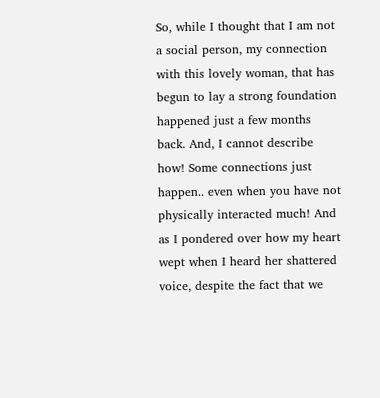So, while I thought that I am not a social person, my connection with this lovely woman, that has begun to lay a strong foundation happened just a few months back. And, I cannot describe how! Some connections just happen.. even when you have not physically interacted much! And as I pondered over how my heart wept when I heard her shattered voice, despite the fact that we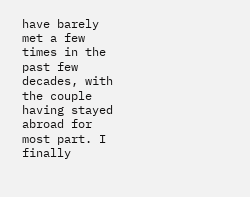have barely met a few times in the past few decades, with the couple having stayed abroad for most part. I finally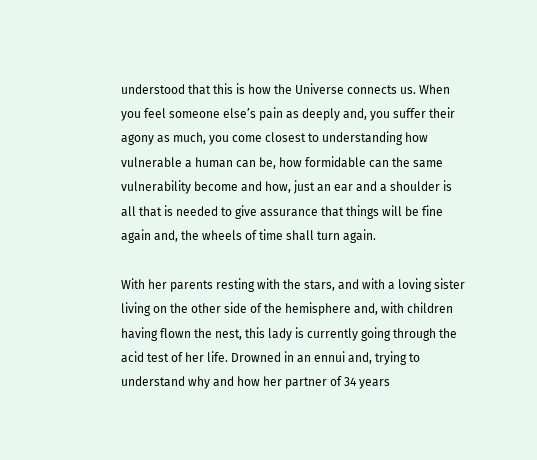understood that this is how the Universe connects us. When you feel someone else’s pain as deeply and, you suffer their agony as much, you come closest to understanding how vulnerable a human can be, how formidable can the same vulnerability become and how, just an ear and a shoulder is all that is needed to give assurance that things will be fine again and, the wheels of time shall turn again.

With her parents resting with the stars, and with a loving sister living on the other side of the hemisphere and, with children having flown the nest, this lady is currently going through the acid test of her life. Drowned in an ennui and, trying to understand why and how her partner of 34 years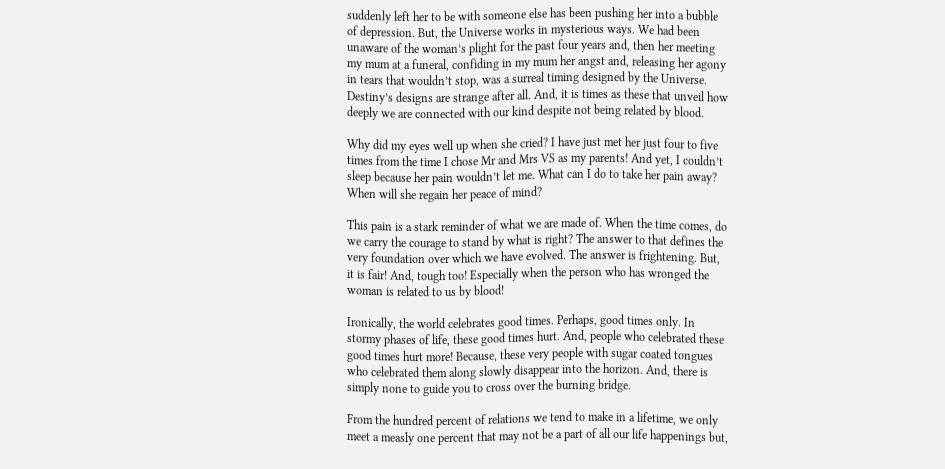suddenly left her to be with someone else has been pushing her into a bubble of depression. But, the Universe works in mysterious ways. We had been unaware of the woman’s plight for the past four years and, then her meeting my mum at a funeral, confiding in my mum her angst and, releasing her agony in tears that wouldn’t stop, was a surreal timing designed by the Universe. Destiny’s designs are strange after all. And, it is times as these that unveil how deeply we are connected with our kind despite not being related by blood.

Why did my eyes well up when she cried? I have just met her just four to five times from the time I chose Mr and Mrs VS as my parents! And yet, I couldn’t sleep because her pain wouldn’t let me. What can I do to take her pain away? When will she regain her peace of mind?

This pain is a stark reminder of what we are made of. When the time comes, do we carry the courage to stand by what is right? The answer to that defines the very foundation over which we have evolved. The answer is frightening. But, it is fair! And, tough too! Especially when the person who has wronged the woman is related to us by blood!

Ironically, the world celebrates good times. Perhaps, good times only. In stormy phases of life, these good times hurt. And, people who celebrated these good times hurt more! Because, these very people with sugar coated tongues who celebrated them along slowly disappear into the horizon. And, there is simply none to guide you to cross over the burning bridge.

From the hundred percent of relations we tend to make in a lifetime, we only meet a measly one percent that may not be a part of all our life happenings but,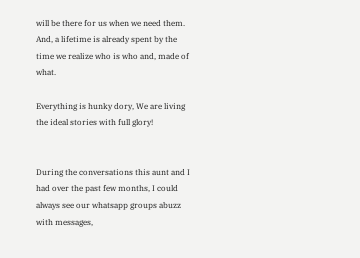will be there for us when we need them. And, a lifetime is already spent by the time we realize who is who and, made of what.

Everything is hunky dory, We are living the ideal stories with full glory!


During the conversations this aunt and I had over the past few months, I could always see our whatsapp groups abuzz with messages,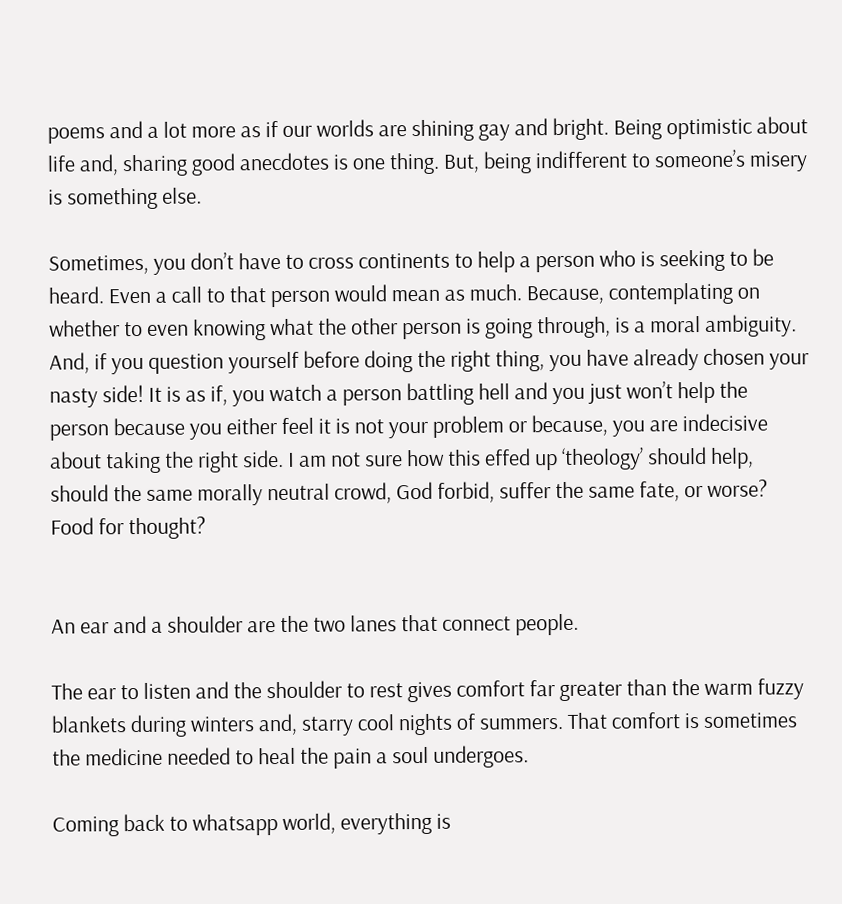poems and a lot more as if our worlds are shining gay and bright. Being optimistic about life and, sharing good anecdotes is one thing. But, being indifferent to someone’s misery is something else.

Sometimes, you don’t have to cross continents to help a person who is seeking to be heard. Even a call to that person would mean as much. Because, contemplating on whether to even knowing what the other person is going through, is a moral ambiguity. And, if you question yourself before doing the right thing, you have already chosen your nasty side! It is as if, you watch a person battling hell and you just won’t help the person because you either feel it is not your problem or because, you are indecisive about taking the right side. I am not sure how this effed up ‘theology’ should help, should the same morally neutral crowd, God forbid, suffer the same fate, or worse? Food for thought?


An ear and a shoulder are the two lanes that connect people.

The ear to listen and the shoulder to rest gives comfort far greater than the warm fuzzy blankets during winters and, starry cool nights of summers. That comfort is sometimes the medicine needed to heal the pain a soul undergoes.

Coming back to whatsapp world, everything is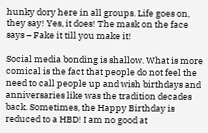hunky dory here in all groups. Life goes on, they say! Yes, it does! The mask on the face says – Fake it till you make it!

Social media bonding is shallow. What is more comical is the fact that people do not feel the need to call people up and wish birthdays and anniversaries like was the tradition decades back. Sometimes, the Happy Birthday is reduced to a HBD! I am no good at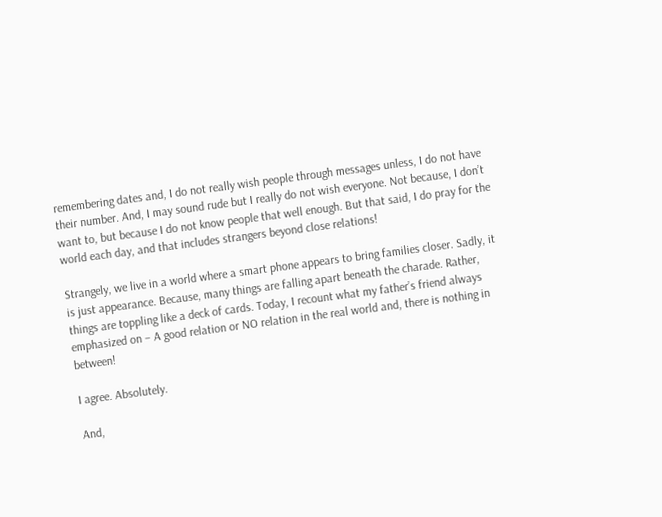remembering dates and, I do not really wish people through messages unless, I do not have their number. And, I may sound rude but I really do not wish everyone. Not because, I don’t want to, but because I do not know people that well enough. But that said, I do pray for the world each day, and that includes strangers beyond close relations!

Strangely, we live in a world where a smart phone appears to bring families closer. Sadly, it is just appearance. Because, many things are falling apart beneath the charade. Rather, things are toppling like a deck of cards. Today, I recount what my father’s friend always emphasized on – A good relation or NO relation in the real world and, there is nothing in between!

I agree. Absolutely.

And,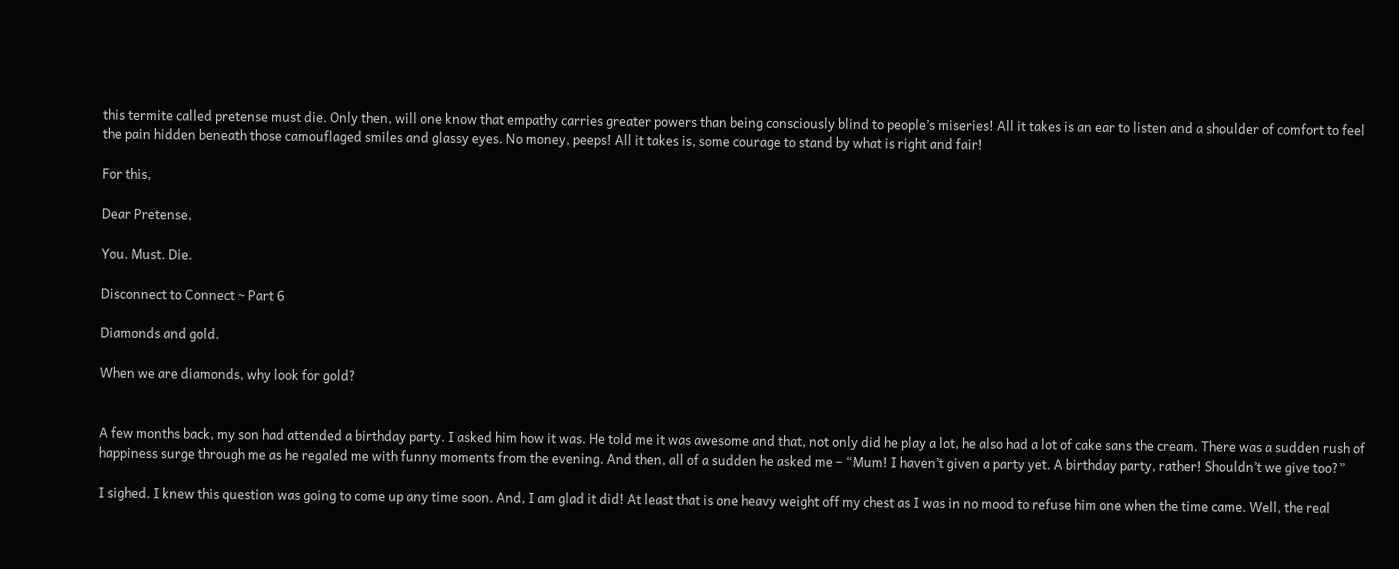this termite called pretense must die. Only then, will one know that empathy carries greater powers than being consciously blind to people’s miseries! All it takes is an ear to listen and a shoulder of comfort to feel the pain hidden beneath those camouflaged smiles and glassy eyes. No money, peeps! All it takes is, some courage to stand by what is right and fair!

For this,

Dear Pretense,

You. Must. Die.

Disconnect to Connect ~ Part 6

Diamonds and gold.

When we are diamonds, why look for gold?


A few months back, my son had attended a birthday party. I asked him how it was. He told me it was awesome and that, not only did he play a lot, he also had a lot of cake sans the cream. There was a sudden rush of happiness surge through me as he regaled me with funny moments from the evening. And then, all of a sudden he asked me – “Mum! I haven’t given a party yet. A birthday party, rather! Shouldn’t we give too?”

I sighed. I knew this question was going to come up any time soon. And, I am glad it did! At least that is one heavy weight off my chest as I was in no mood to refuse him one when the time came. Well, the real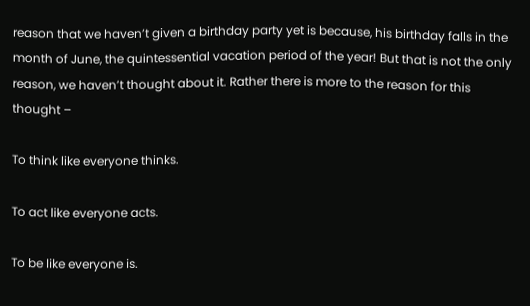reason that we haven’t given a birthday party yet is because, his birthday falls in the month of June, the quintessential vacation period of the year! But that is not the only reason, we haven’t thought about it. Rather there is more to the reason for this thought –

To think like everyone thinks.

To act like everyone acts.

To be like everyone is.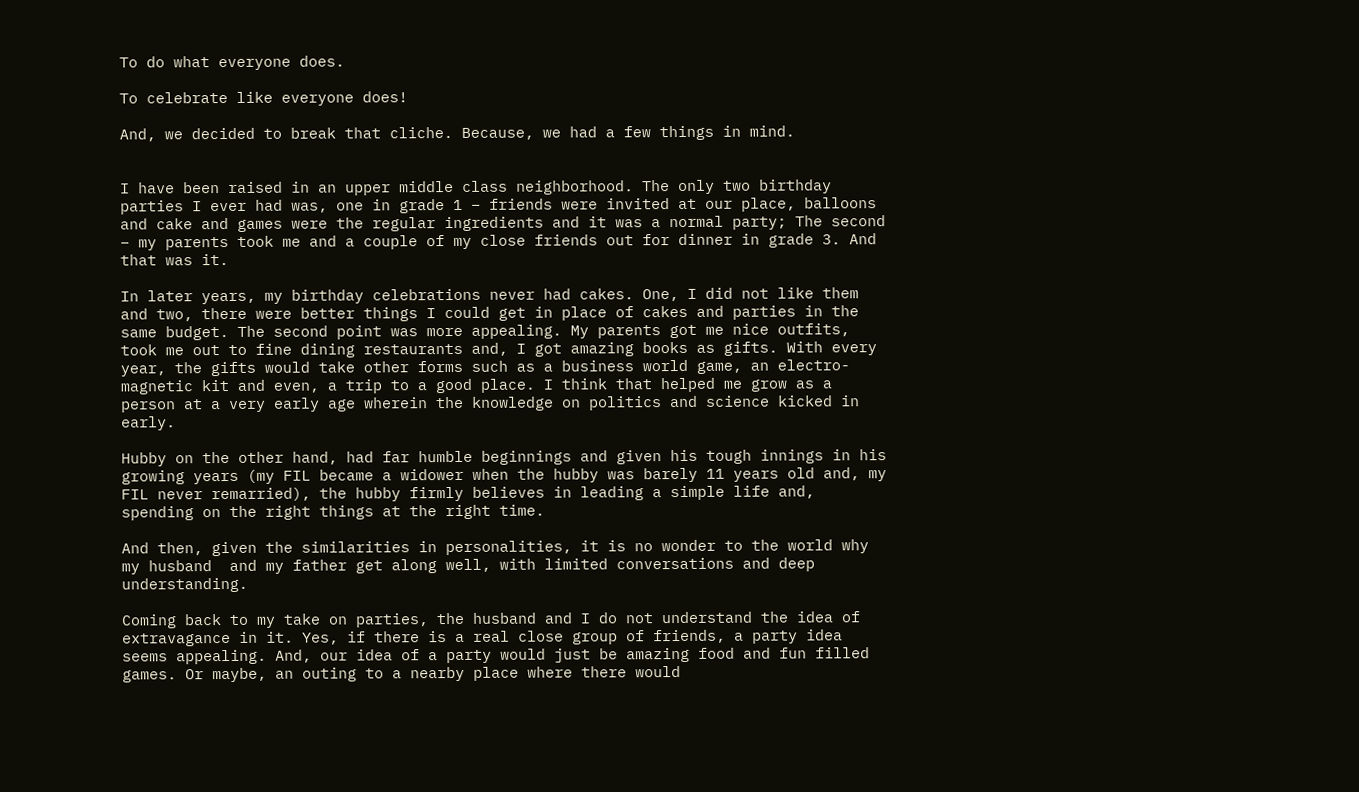To do what everyone does.

To celebrate like everyone does!

And, we decided to break that cliche. Because, we had a few things in mind.


I have been raised in an upper middle class neighborhood. The only two birthday parties I ever had was, one in grade 1 – friends were invited at our place, balloons and cake and games were the regular ingredients and it was a normal party; The second – my parents took me and a couple of my close friends out for dinner in grade 3. And that was it.

In later years, my birthday celebrations never had cakes. One, I did not like them and two, there were better things I could get in place of cakes and parties in the same budget. The second point was more appealing. My parents got me nice outfits, took me out to fine dining restaurants and, I got amazing books as gifts. With every year, the gifts would take other forms such as a business world game, an electro-magnetic kit and even, a trip to a good place. I think that helped me grow as a person at a very early age wherein the knowledge on politics and science kicked in early.

Hubby on the other hand, had far humble beginnings and given his tough innings in his growing years (my FIL became a widower when the hubby was barely 11 years old and, my FIL never remarried), the hubby firmly believes in leading a simple life and, spending on the right things at the right time.

And then, given the similarities in personalities, it is no wonder to the world why my husband  and my father get along well, with limited conversations and deep understanding.

Coming back to my take on parties, the husband and I do not understand the idea of extravagance in it. Yes, if there is a real close group of friends, a party idea seems appealing. And, our idea of a party would just be amazing food and fun filled games. Or maybe, an outing to a nearby place where there would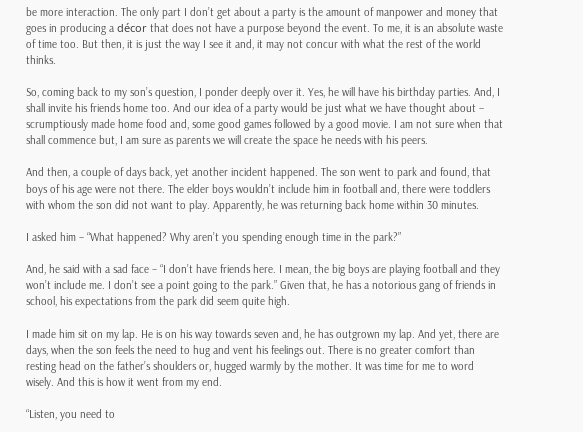be more interaction. The only part I don’t get about a party is the amount of manpower and money that goes in producing a décor that does not have a purpose beyond the event. To me, it is an absolute waste of time too. But then, it is just the way I see it and, it may not concur with what the rest of the world thinks.

So, coming back to my son’s question, I ponder deeply over it. Yes, he will have his birthday parties. And, I shall invite his friends home too. And our idea of a party would be just what we have thought about – scrumptiously made home food and, some good games followed by a good movie. I am not sure when that shall commence but, I am sure as parents we will create the space he needs with his peers.

And then, a couple of days back, yet another incident happened. The son went to park and found, that boys of his age were not there. The elder boys wouldn’t include him in football and, there were toddlers with whom the son did not want to play. Apparently, he was returning back home within 30 minutes.

I asked him – “What happened? Why aren’t you spending enough time in the park?”

And, he said with a sad face – “I don’t have friends here. I mean, the big boys are playing football and they won’t include me. I don’t see a point going to the park.” Given that, he has a notorious gang of friends in school, his expectations from the park did seem quite high.

I made him sit on my lap. He is on his way towards seven and, he has outgrown my lap. And yet, there are days, when the son feels the need to hug and vent his feelings out. There is no greater comfort than resting head on the father’s shoulders or, hugged warmly by the mother. It was time for me to word wisely. And this is how it went from my end.

“Listen, you need to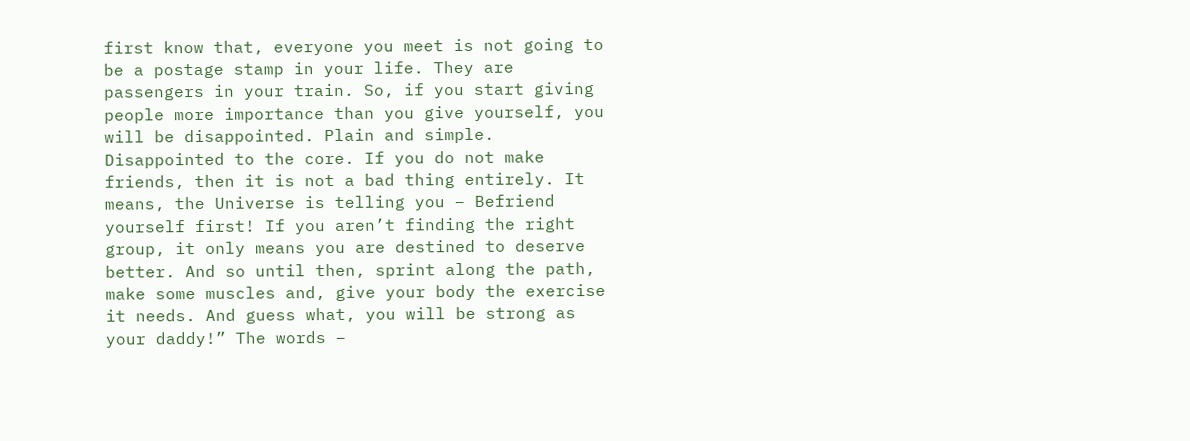first know that, everyone you meet is not going to be a postage stamp in your life. They are passengers in your train. So, if you start giving people more importance than you give yourself, you will be disappointed. Plain and simple. Disappointed to the core. If you do not make friends, then it is not a bad thing entirely. It means, the Universe is telling you – Befriend yourself first! If you aren’t finding the right group, it only means you are destined to deserve better. And so until then, sprint along the path, make some muscles and, give your body the exercise it needs. And guess what, you will be strong as your daddy!” The words –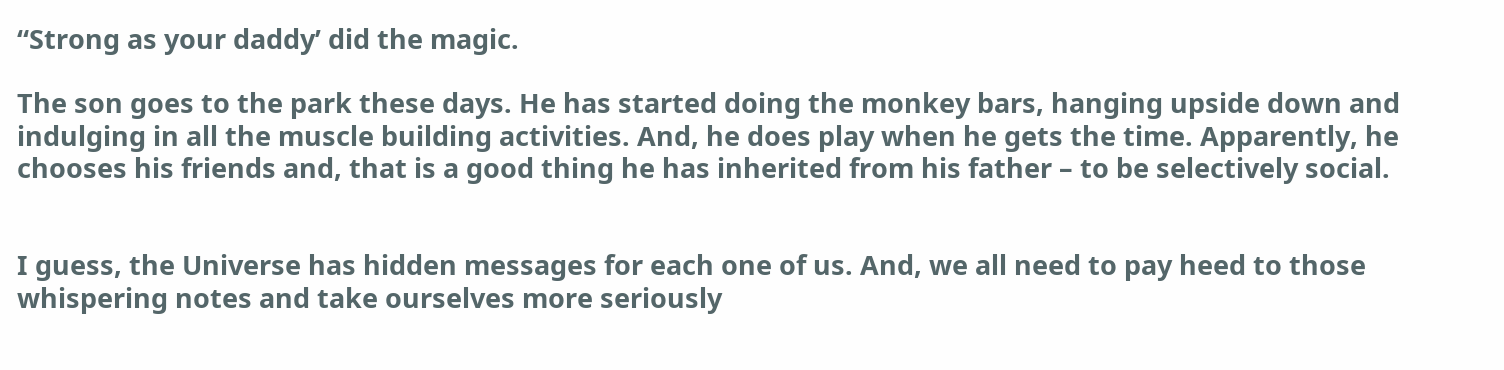“Strong as your daddy’ did the magic.

The son goes to the park these days. He has started doing the monkey bars, hanging upside down and indulging in all the muscle building activities. And, he does play when he gets the time. Apparently, he chooses his friends and, that is a good thing he has inherited from his father – to be selectively social.


I guess, the Universe has hidden messages for each one of us. And, we all need to pay heed to those whispering notes and take ourselves more seriously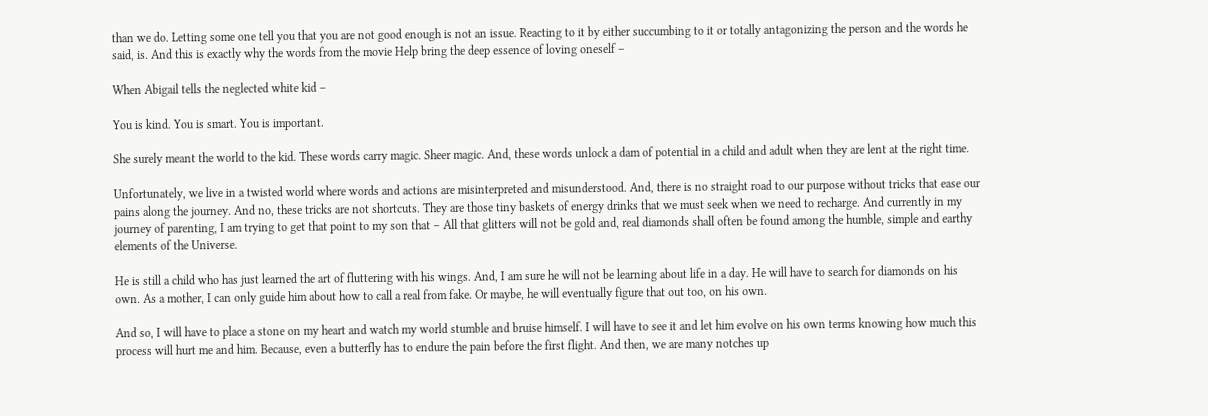than we do. Letting some one tell you that you are not good enough is not an issue. Reacting to it by either succumbing to it or totally antagonizing the person and the words he said, is. And this is exactly why the words from the movie Help bring the deep essence of loving oneself –

When Abigail tells the neglected white kid –

You is kind. You is smart. You is important.

She surely meant the world to the kid. These words carry magic. Sheer magic. And, these words unlock a dam of potential in a child and adult when they are lent at the right time.

Unfortunately, we live in a twisted world where words and actions are misinterpreted and misunderstood. And, there is no straight road to our purpose without tricks that ease our pains along the journey. And no, these tricks are not shortcuts. They are those tiny baskets of energy drinks that we must seek when we need to recharge. And currently in my journey of parenting, I am trying to get that point to my son that – All that glitters will not be gold and, real diamonds shall often be found among the humble, simple and earthy elements of the Universe.

He is still a child who has just learned the art of fluttering with his wings. And, I am sure he will not be learning about life in a day. He will have to search for diamonds on his own. As a mother, I can only guide him about how to call a real from fake. Or maybe, he will eventually figure that out too, on his own.

And so, I will have to place a stone on my heart and watch my world stumble and bruise himself. I will have to see it and let him evolve on his own terms knowing how much this process will hurt me and him. Because, even a butterfly has to endure the pain before the first flight. And then, we are many notches up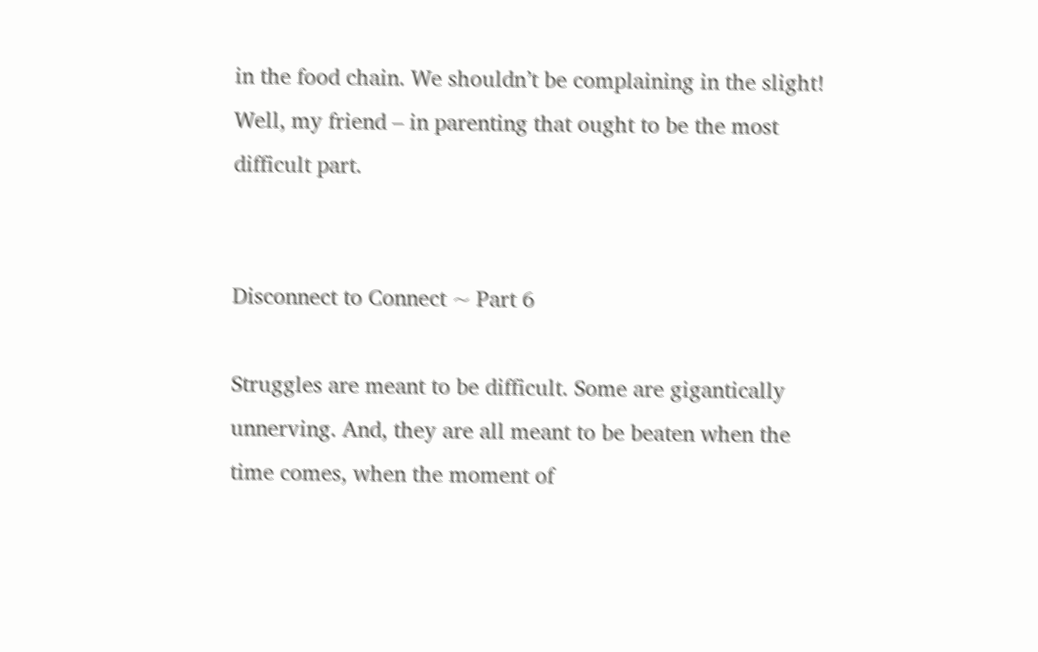in the food chain. We shouldn’t be complaining in the slight! Well, my friend – in parenting that ought to be the most difficult part.


Disconnect to Connect ~ Part 6

Struggles are meant to be difficult. Some are gigantically unnerving. And, they are all meant to be beaten when the time comes, when the moment of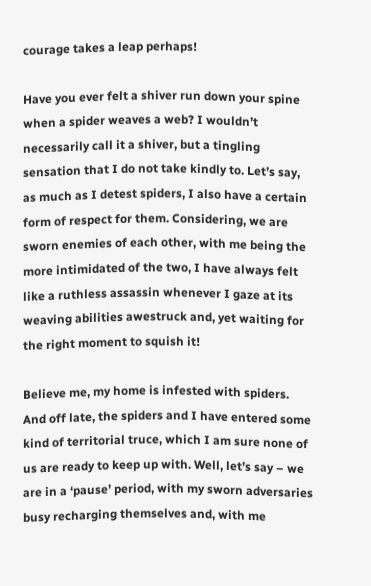courage takes a leap perhaps!

Have you ever felt a shiver run down your spine when a spider weaves a web? I wouldn’t necessarily call it a shiver, but a tingling sensation that I do not take kindly to. Let’s say, as much as I detest spiders, I also have a certain form of respect for them. Considering, we are sworn enemies of each other, with me being the more intimidated of the two, I have always felt like a ruthless assassin whenever I gaze at its weaving abilities awestruck and, yet waiting for the right moment to squish it!

Believe me, my home is infested with spiders. And off late, the spiders and I have entered some kind of territorial truce, which I am sure none of us are ready to keep up with. Well, let’s say – we are in a ‘pause’ period, with my sworn adversaries busy recharging themselves and, with me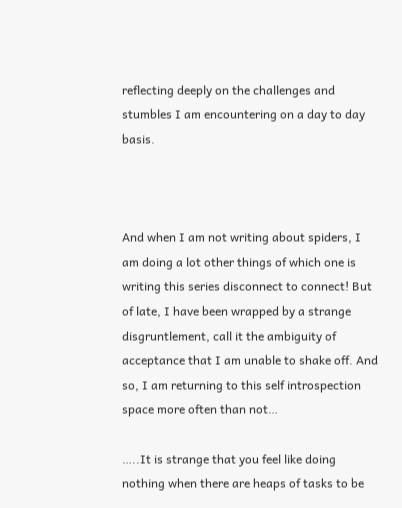reflecting deeply on the challenges and stumbles I am encountering on a day to day basis.



And when I am not writing about spiders, I am doing a lot other things of which one is writing this series disconnect to connect! But of late, I have been wrapped by a strange disgruntlement, call it the ambiguity of acceptance that I am unable to shake off. And so, I am returning to this self introspection space more often than not…

…..It is strange that you feel like doing nothing when there are heaps of tasks to be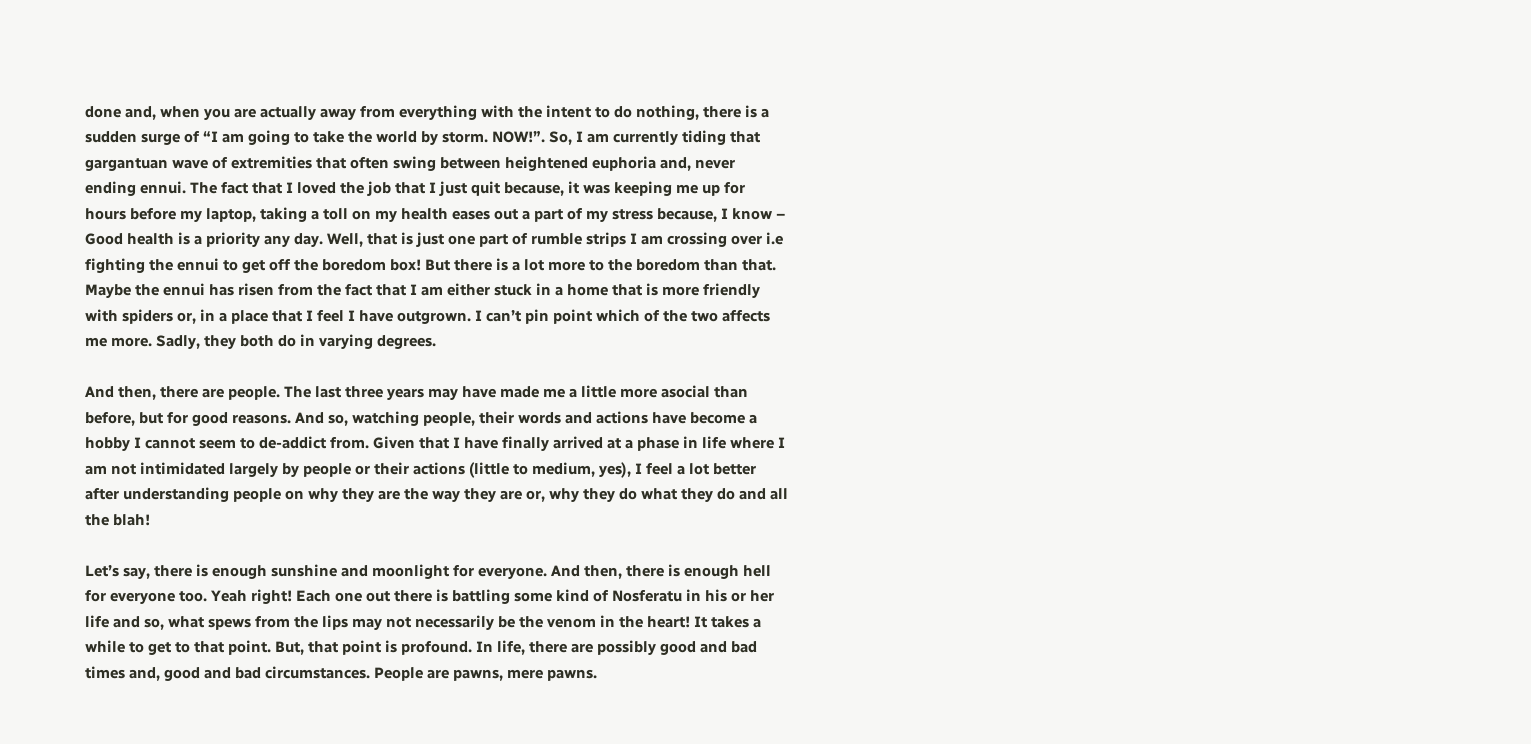done and, when you are actually away from everything with the intent to do nothing, there is a sudden surge of “I am going to take the world by storm. NOW!”. So, I am currently tiding that gargantuan wave of extremities that often swing between heightened euphoria and, never ending ennui. The fact that I loved the job that I just quit because, it was keeping me up for hours before my laptop, taking a toll on my health eases out a part of my stress because, I know – Good health is a priority any day. Well, that is just one part of rumble strips I am crossing over i.e fighting the ennui to get off the boredom box! But there is a lot more to the boredom than that. Maybe the ennui has risen from the fact that I am either stuck in a home that is more friendly with spiders or, in a place that I feel I have outgrown. I can’t pin point which of the two affects me more. Sadly, they both do in varying degrees.

And then, there are people. The last three years may have made me a little more asocial than before, but for good reasons. And so, watching people, their words and actions have become a hobby I cannot seem to de-addict from. Given that I have finally arrived at a phase in life where I am not intimidated largely by people or their actions (little to medium, yes), I feel a lot better after understanding people on why they are the way they are or, why they do what they do and all the blah!

Let’s say, there is enough sunshine and moonlight for everyone. And then, there is enough hell for everyone too. Yeah right! Each one out there is battling some kind of Nosferatu in his or her life and so, what spews from the lips may not necessarily be the venom in the heart! It takes a while to get to that point. But, that point is profound. In life, there are possibly good and bad times and, good and bad circumstances. People are pawns, mere pawns.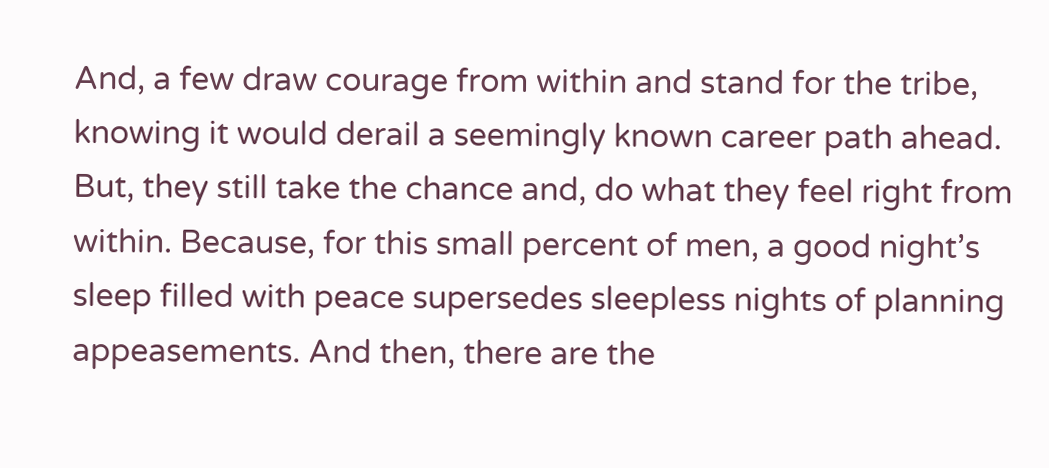And, a few draw courage from within and stand for the tribe, knowing it would derail a seemingly known career path ahead. But, they still take the chance and, do what they feel right from within. Because, for this small percent of men, a good night’s sleep filled with peace supersedes sleepless nights of planning appeasements. And then, there are the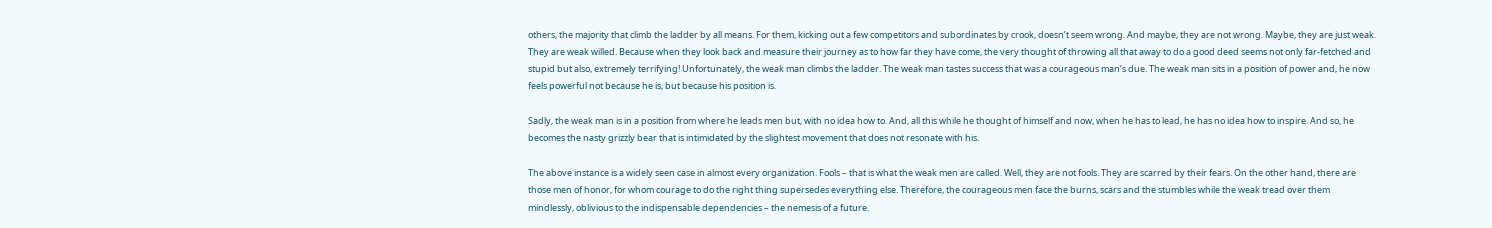others, the majority that climb the ladder by all means. For them, kicking out a few competitors and subordinates by crook, doesn’t seem wrong. And maybe, they are not wrong. Maybe, they are just weak. They are weak willed. Because when they look back and measure their journey as to how far they have come, the very thought of throwing all that away to do a good deed seems not only far-fetched and stupid but also, extremely terrifying! Unfortunately, the weak man climbs the ladder. The weak man tastes success that was a courageous man’s due. The weak man sits in a position of power and, he now feels powerful not because he is, but because his position is.

Sadly, the weak man is in a position from where he leads men but, with no idea how to. And, all this while he thought of himself and now, when he has to lead, he has no idea how to inspire. And so, he becomes the nasty grizzly bear that is intimidated by the slightest movement that does not resonate with his.

The above instance is a widely seen case in almost every organization. Fools – that is what the weak men are called. Well, they are not fools. They are scarred by their fears. On the other hand, there are those men of honor, for whom courage to do the right thing supersedes everything else. Therefore, the courageous men face the burns, scars and the stumbles while the weak tread over them mindlessly, oblivious to the indispensable dependencies – the nemesis of a future.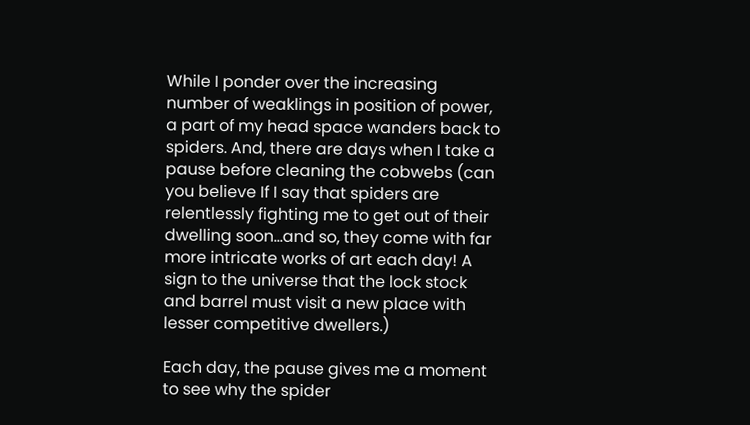While I ponder over the increasing number of weaklings in position of power, a part of my head space wanders back to spiders. And, there are days when I take a pause before cleaning the cobwebs (can you believe If I say that spiders are relentlessly fighting me to get out of their dwelling soon…and so, they come with far more intricate works of art each day! A sign to the universe that the lock stock and barrel must visit a new place with lesser competitive dwellers.)

Each day, the pause gives me a moment to see why the spider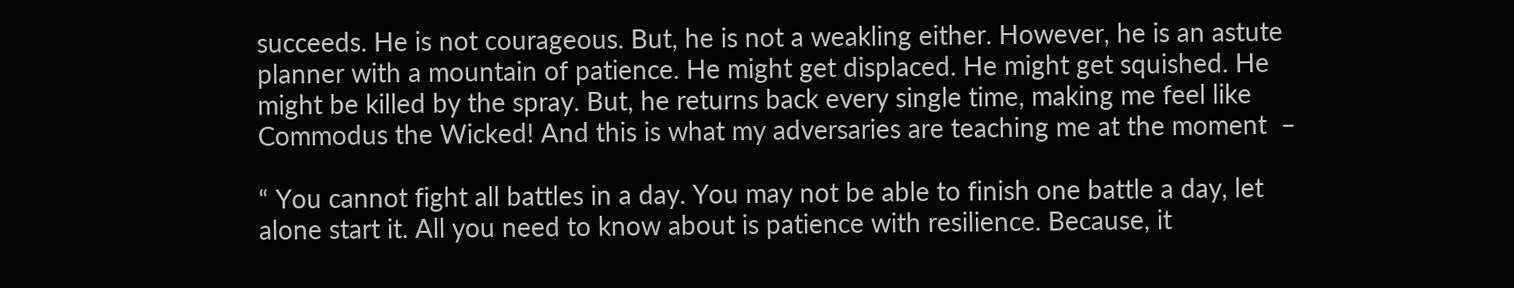succeeds. He is not courageous. But, he is not a weakling either. However, he is an astute planner with a mountain of patience. He might get displaced. He might get squished. He might be killed by the spray. But, he returns back every single time, making me feel like Commodus the Wicked! And this is what my adversaries are teaching me at the moment  –

“ You cannot fight all battles in a day. You may not be able to finish one battle a day, let alone start it. All you need to know about is patience with resilience. Because, it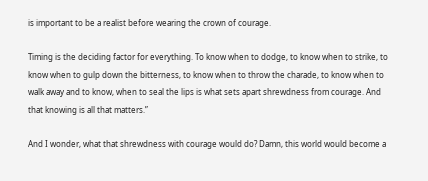is important to be a realist before wearing the crown of courage.

Timing is the deciding factor for everything. To know when to dodge, to know when to strike, to know when to gulp down the bitterness, to know when to throw the charade, to know when to walk away and to know, when to seal the lips is what sets apart shrewdness from courage. And that knowing is all that matters.”

And I wonder, what that shrewdness with courage would do? Damn, this world would become a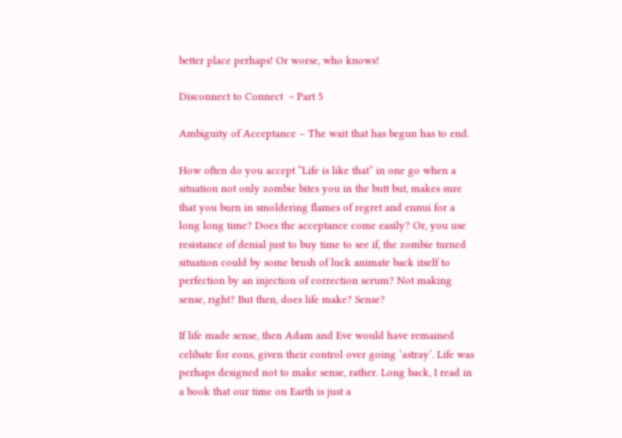better place perhaps! Or worse, who knows!

Disconnect to Connect  ~ Part 5

Ambiguity of Acceptance – The wait that has begun has to end.

How often do you accept “Life is like that” in one go when a situation not only zombie bites you in the butt but, makes sure that you burn in smoldering flames of regret and ennui for a long long time? Does the acceptance come easily? Or, you use resistance of denial just to buy time to see if, the zombie turned situation could by some brush of luck animate back itself to perfection by an injection of correction serum? Not making sense, right? But then, does life make? Sense?

If life made sense, then Adam and Eve would have remained celibate for eons, given their control over going ‘astray’. Life was perhaps designed not to make sense, rather. Long back, I read in a book that our time on Earth is just a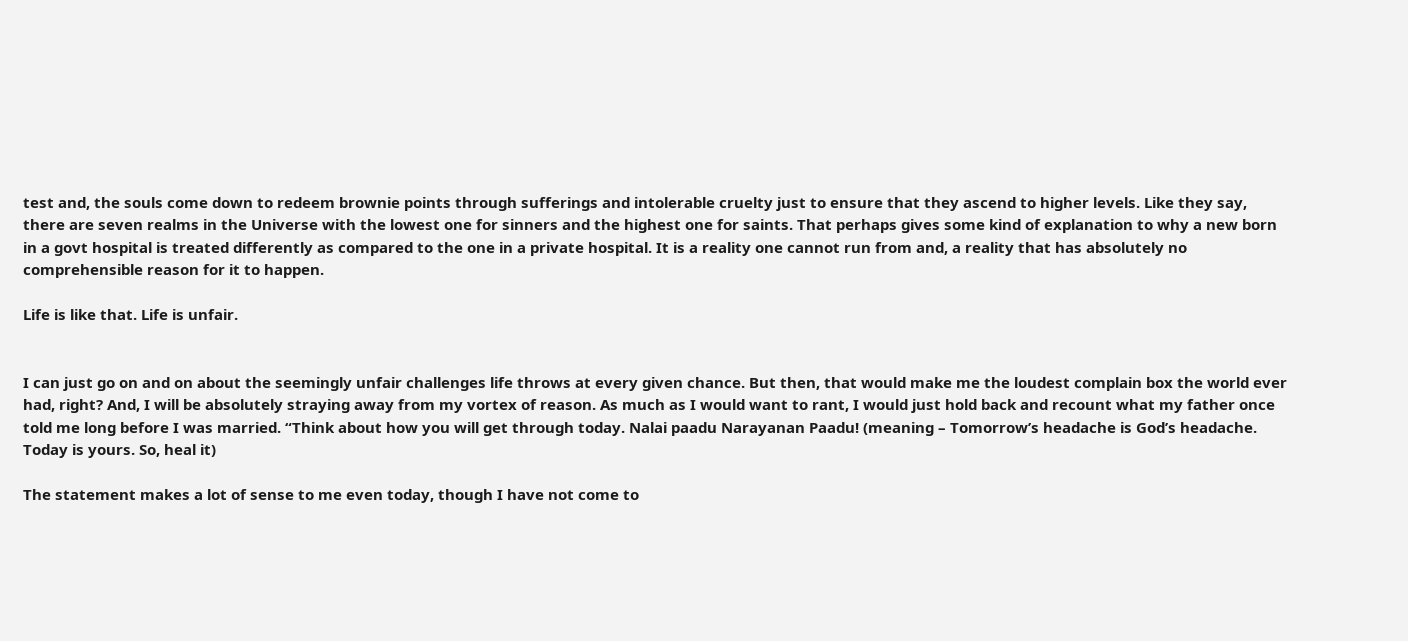test and, the souls come down to redeem brownie points through sufferings and intolerable cruelty just to ensure that they ascend to higher levels. Like they say, there are seven realms in the Universe with the lowest one for sinners and the highest one for saints. That perhaps gives some kind of explanation to why a new born in a govt hospital is treated differently as compared to the one in a private hospital. It is a reality one cannot run from and, a reality that has absolutely no comprehensible reason for it to happen.

Life is like that. Life is unfair.


I can just go on and on about the seemingly unfair challenges life throws at every given chance. But then, that would make me the loudest complain box the world ever had, right? And, I will be absolutely straying away from my vortex of reason. As much as I would want to rant, I would just hold back and recount what my father once told me long before I was married. “Think about how you will get through today. Nalai paadu Narayanan Paadu! (meaning – Tomorrow’s headache is God’s headache. Today is yours. So, heal it)

The statement makes a lot of sense to me even today, though I have not come to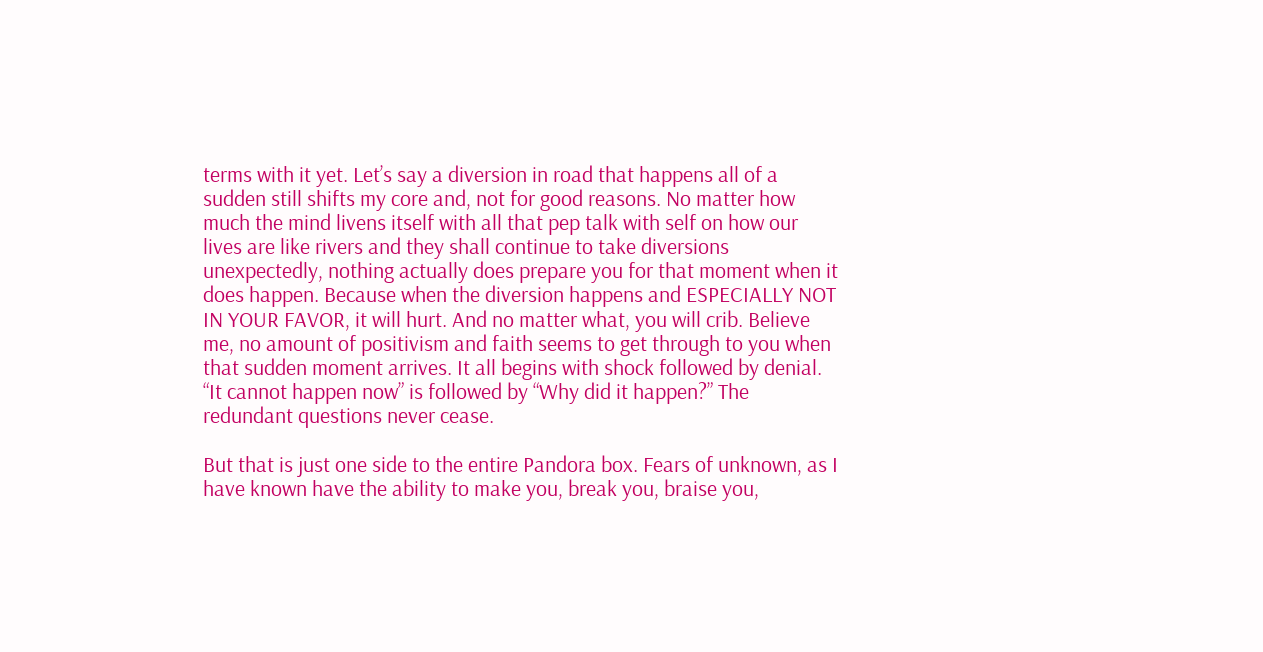terms with it yet. Let’s say a diversion in road that happens all of a sudden still shifts my core and, not for good reasons. No matter how much the mind livens itself with all that pep talk with self on how our lives are like rivers and they shall continue to take diversions unexpectedly, nothing actually does prepare you for that moment when it does happen. Because when the diversion happens and ESPECIALLY NOT IN YOUR FAVOR, it will hurt. And no matter what, you will crib. Believe me, no amount of positivism and faith seems to get through to you when that sudden moment arrives. It all begins with shock followed by denial. “It cannot happen now” is followed by “Why did it happen?” The redundant questions never cease.

But that is just one side to the entire Pandora box. Fears of unknown, as I have known have the ability to make you, break you, braise you,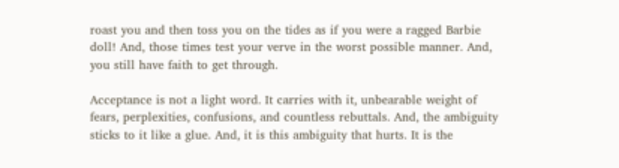roast you and then toss you on the tides as if you were a ragged Barbie doll! And, those times test your verve in the worst possible manner. And, you still have faith to get through.

Acceptance is not a light word. It carries with it, unbearable weight of fears, perplexities, confusions, and countless rebuttals. And, the ambiguity sticks to it like a glue. And, it is this ambiguity that hurts. It is the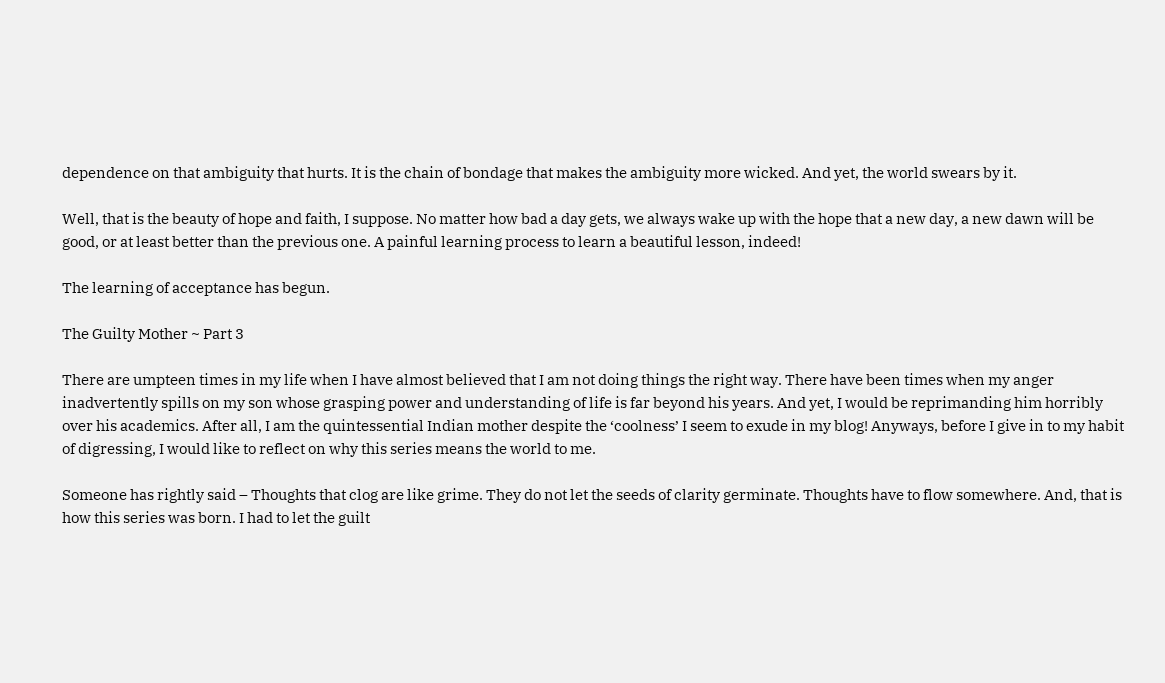dependence on that ambiguity that hurts. It is the chain of bondage that makes the ambiguity more wicked. And yet, the world swears by it.

Well, that is the beauty of hope and faith, I suppose. No matter how bad a day gets, we always wake up with the hope that a new day, a new dawn will be good, or at least better than the previous one. A painful learning process to learn a beautiful lesson, indeed!

The learning of acceptance has begun.

The Guilty Mother ~ Part 3

There are umpteen times in my life when I have almost believed that I am not doing things the right way. There have been times when my anger inadvertently spills on my son whose grasping power and understanding of life is far beyond his years. And yet, I would be reprimanding him horribly over his academics. After all, I am the quintessential Indian mother despite the ‘coolness’ I seem to exude in my blog! Anyways, before I give in to my habit of digressing, I would like to reflect on why this series means the world to me.

Someone has rightly said – Thoughts that clog are like grime. They do not let the seeds of clarity germinate. Thoughts have to flow somewhere. And, that is how this series was born. I had to let the guilt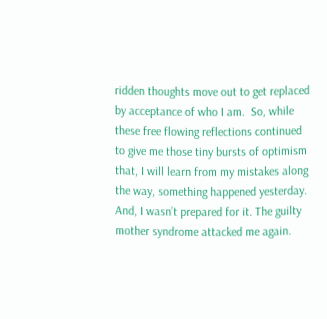ridden thoughts move out to get replaced by acceptance of who I am.  So, while these free flowing reflections continued to give me those tiny bursts of optimism that, I will learn from my mistakes along the way, something happened yesterday. And, I wasn’t prepared for it. The guilty mother syndrome attacked me again.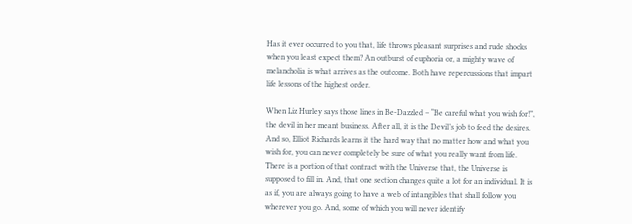Has it ever occurred to you that, life throws pleasant surprises and rude shocks when you least expect them? An outburst of euphoria or, a mighty wave of melancholia is what arrives as the outcome. Both have repercussions that impart life lessons of the highest order.

When Liz Hurley says those lines in Be-Dazzled – “Be careful what you wish for!”, the devil in her meant business. After all, it is the Devil’s job to feed the desires. And so, Elliot Richards learns it the hard way that no matter how and what you wish for, you can never completely be sure of what you really want from life. There is a portion of that contract with the Universe that, the Universe is supposed to fill in. And, that one section changes quite a lot for an individual. It is as if, you are always going to have a web of intangibles that shall follow you wherever you go. And, some of which you will never identify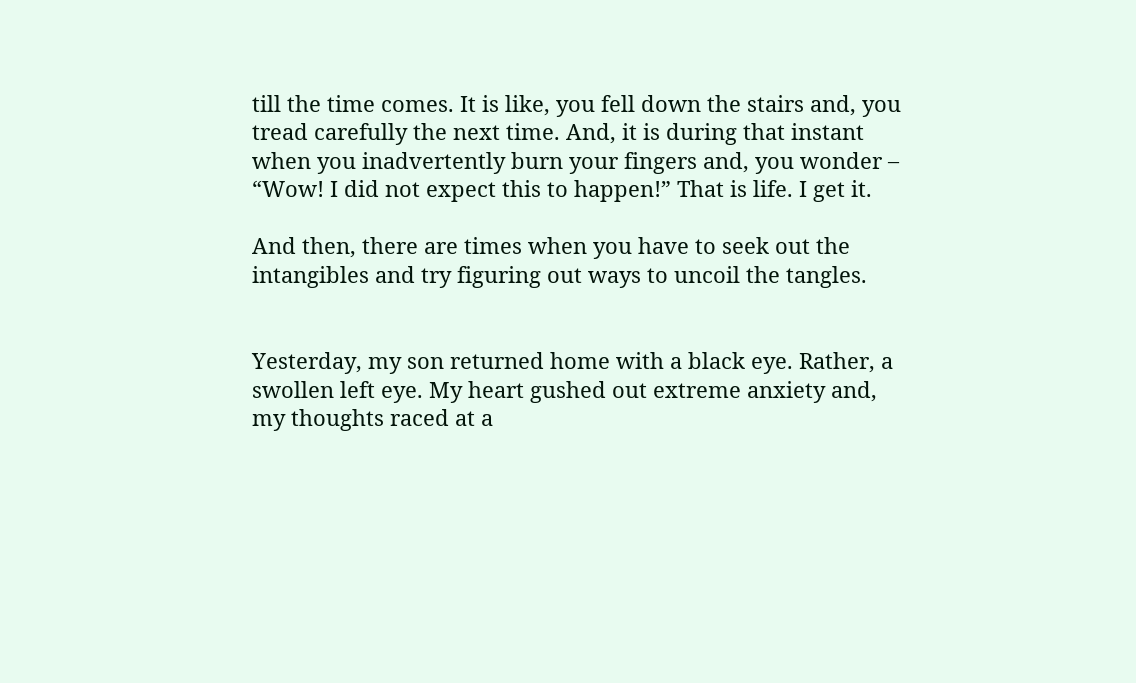till the time comes. It is like, you fell down the stairs and, you tread carefully the next time. And, it is during that instant when you inadvertently burn your fingers and, you wonder – “Wow! I did not expect this to happen!” That is life. I get it.

And then, there are times when you have to seek out the intangibles and try figuring out ways to uncoil the tangles.


Yesterday, my son returned home with a black eye. Rather, a swollen left eye. My heart gushed out extreme anxiety and, my thoughts raced at a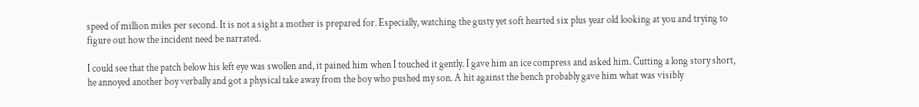speed of million miles per second. It is not a sight a mother is prepared for. Especially, watching the gusty yet soft hearted six plus year old looking at you and trying to figure out how the incident need be narrated.

I could see that the patch below his left eye was swollen and, it pained him when I touched it gently. I gave him an ice compress and asked him. Cutting a long story short, he annoyed another boy verbally and got a physical take away from the boy who pushed my son. A hit against the bench probably gave him what was visibly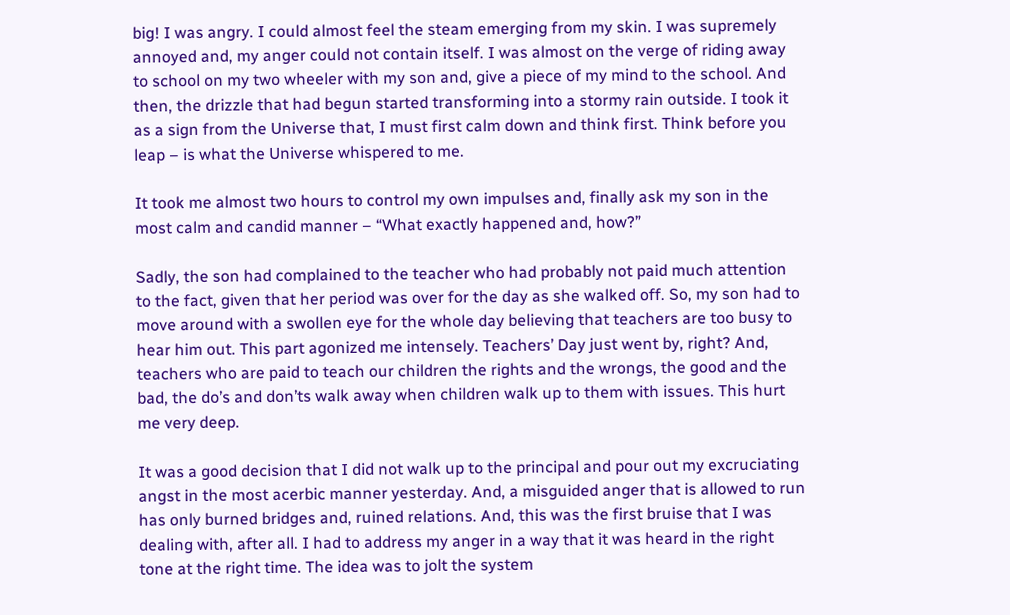big! I was angry. I could almost feel the steam emerging from my skin. I was supremely annoyed and, my anger could not contain itself. I was almost on the verge of riding away to school on my two wheeler with my son and, give a piece of my mind to the school. And then, the drizzle that had begun started transforming into a stormy rain outside. I took it as a sign from the Universe that, I must first calm down and think first. Think before you leap – is what the Universe whispered to me.

It took me almost two hours to control my own impulses and, finally ask my son in the most calm and candid manner – “What exactly happened and, how?”

Sadly, the son had complained to the teacher who had probably not paid much attention to the fact, given that her period was over for the day as she walked off. So, my son had to move around with a swollen eye for the whole day believing that teachers are too busy to hear him out. This part agonized me intensely. Teachers’ Day just went by, right? And, teachers who are paid to teach our children the rights and the wrongs, the good and the bad, the do’s and don’ts walk away when children walk up to them with issues. This hurt me very deep.

It was a good decision that I did not walk up to the principal and pour out my excruciating angst in the most acerbic manner yesterday. And, a misguided anger that is allowed to run has only burned bridges and, ruined relations. And, this was the first bruise that I was dealing with, after all. I had to address my anger in a way that it was heard in the right tone at the right time. The idea was to jolt the system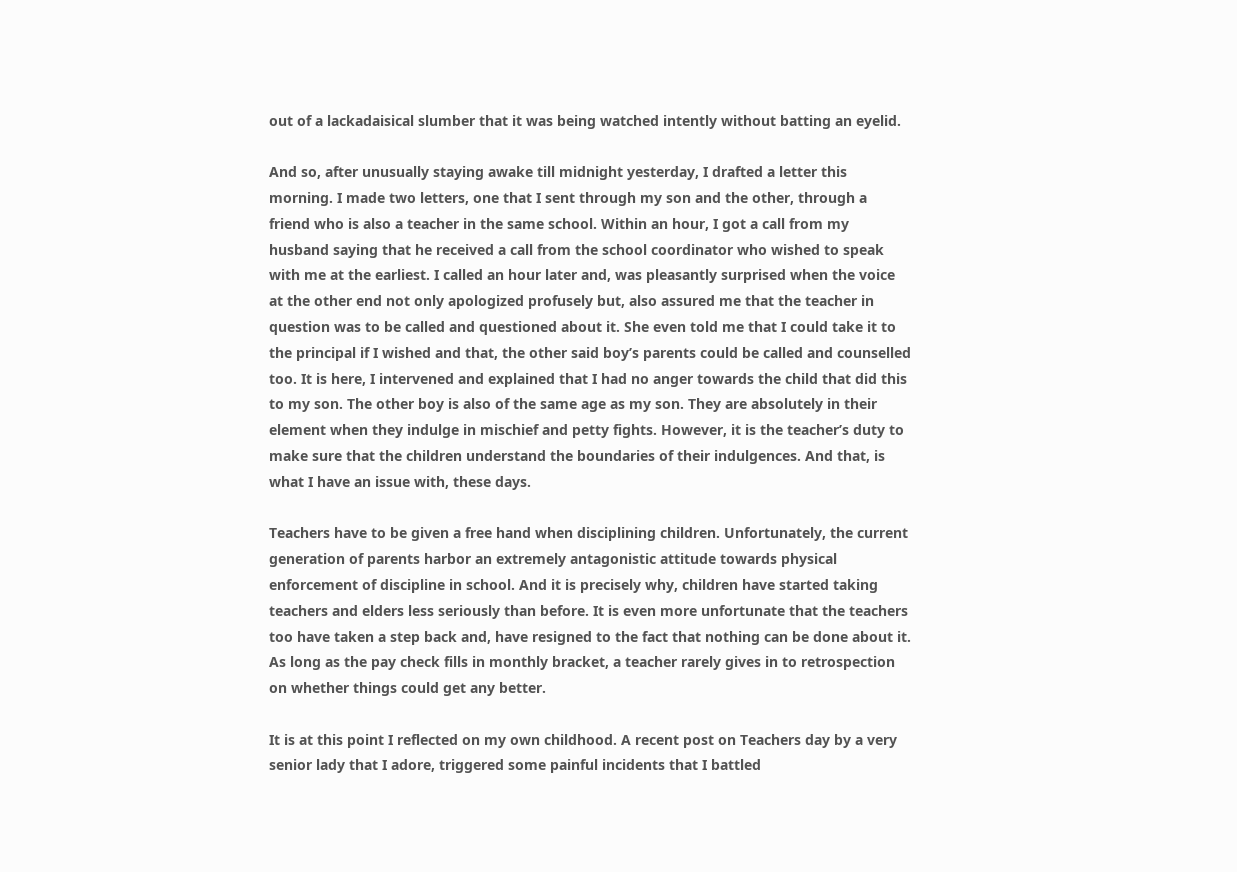out of a lackadaisical slumber that it was being watched intently without batting an eyelid.

And so, after unusually staying awake till midnight yesterday, I drafted a letter this morning. I made two letters, one that I sent through my son and the other, through a friend who is also a teacher in the same school. Within an hour, I got a call from my husband saying that he received a call from the school coordinator who wished to speak with me at the earliest. I called an hour later and, was pleasantly surprised when the voice at the other end not only apologized profusely but, also assured me that the teacher in question was to be called and questioned about it. She even told me that I could take it to the principal if I wished and that, the other said boy’s parents could be called and counselled too. It is here, I intervened and explained that I had no anger towards the child that did this to my son. The other boy is also of the same age as my son. They are absolutely in their element when they indulge in mischief and petty fights. However, it is the teacher’s duty to make sure that the children understand the boundaries of their indulgences. And that, is what I have an issue with, these days.

Teachers have to be given a free hand when disciplining children. Unfortunately, the current generation of parents harbor an extremely antagonistic attitude towards physical enforcement of discipline in school. And it is precisely why, children have started taking teachers and elders less seriously than before. It is even more unfortunate that the teachers too have taken a step back and, have resigned to the fact that nothing can be done about it. As long as the pay check fills in monthly bracket, a teacher rarely gives in to retrospection on whether things could get any better.

It is at this point I reflected on my own childhood. A recent post on Teachers day by a very senior lady that I adore, triggered some painful incidents that I battled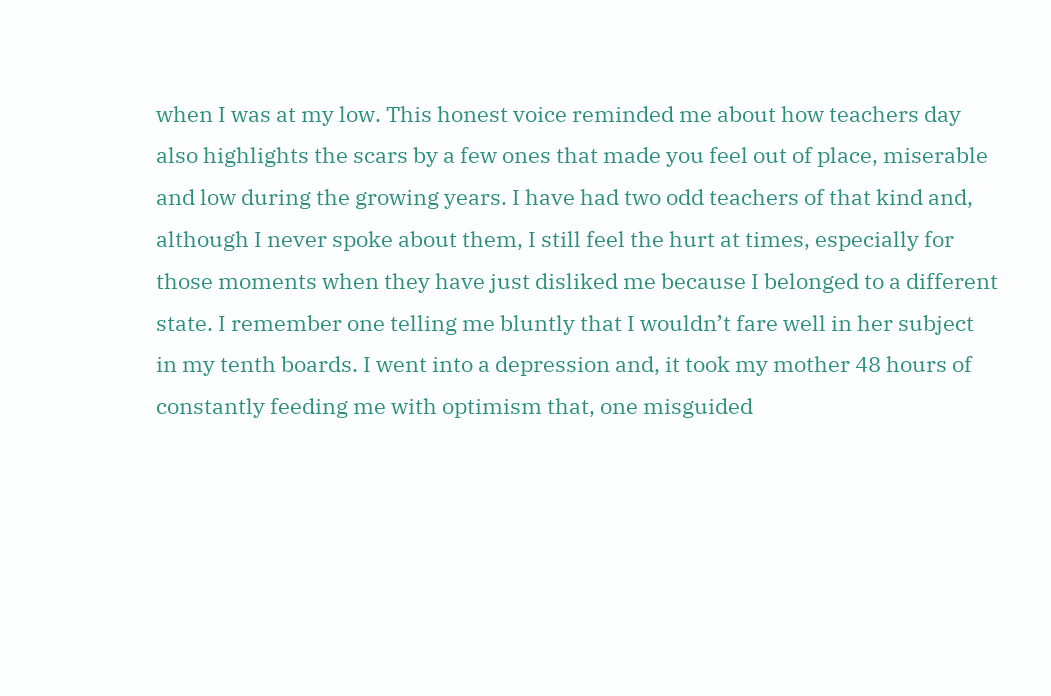when I was at my low. This honest voice reminded me about how teachers day also highlights the scars by a few ones that made you feel out of place, miserable and low during the growing years. I have had two odd teachers of that kind and, although I never spoke about them, I still feel the hurt at times, especially for those moments when they have just disliked me because I belonged to a different state. I remember one telling me bluntly that I wouldn’t fare well in her subject in my tenth boards. I went into a depression and, it took my mother 48 hours of constantly feeding me with optimism that, one misguided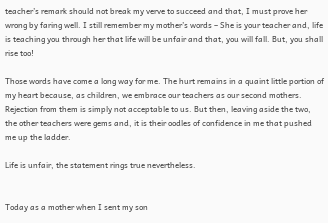teacher’s remark should not break my verve to succeed and that, I must prove her wrong by faring well. I still remember my mother’s words – She is your teacher and, life is teaching you through her that life will be unfair and that, you will fall. But, you shall rise too!

Those words have come a long way for me. The hurt remains in a quaint little portion of my heart because, as children, we embrace our teachers as our second mothers. Rejection from them is simply not acceptable to us. But then, leaving aside the two, the other teachers were gems and, it is their oodles of confidence in me that pushed me up the ladder.

Life is unfair, the statement rings true nevertheless.


Today as a mother when I sent my son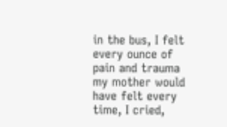in the bus, I felt every ounce of pain and trauma my mother would have felt every time, I cried,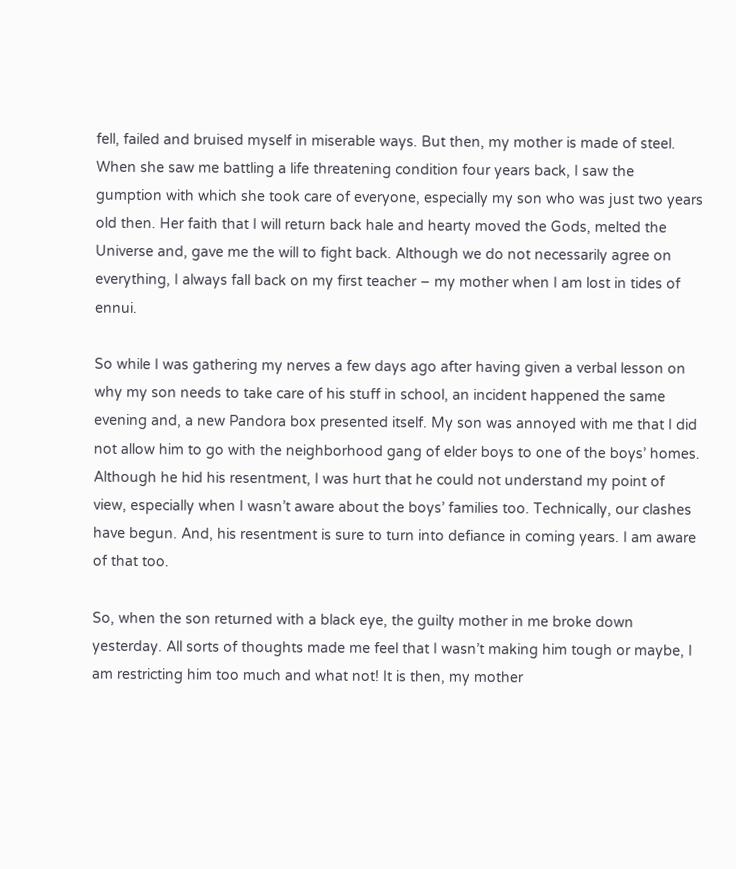fell, failed and bruised myself in miserable ways. But then, my mother is made of steel. When she saw me battling a life threatening condition four years back, I saw the gumption with which she took care of everyone, especially my son who was just two years old then. Her faith that I will return back hale and hearty moved the Gods, melted the Universe and, gave me the will to fight back. Although we do not necessarily agree on everything, I always fall back on my first teacher – my mother when I am lost in tides of ennui.

So while I was gathering my nerves a few days ago after having given a verbal lesson on why my son needs to take care of his stuff in school, an incident happened the same evening and, a new Pandora box presented itself. My son was annoyed with me that I did not allow him to go with the neighborhood gang of elder boys to one of the boys’ homes. Although he hid his resentment, I was hurt that he could not understand my point of view, especially when I wasn’t aware about the boys’ families too. Technically, our clashes have begun. And, his resentment is sure to turn into defiance in coming years. I am aware of that too.

So, when the son returned with a black eye, the guilty mother in me broke down yesterday. All sorts of thoughts made me feel that I wasn’t making him tough or maybe, I am restricting him too much and what not! It is then, my mother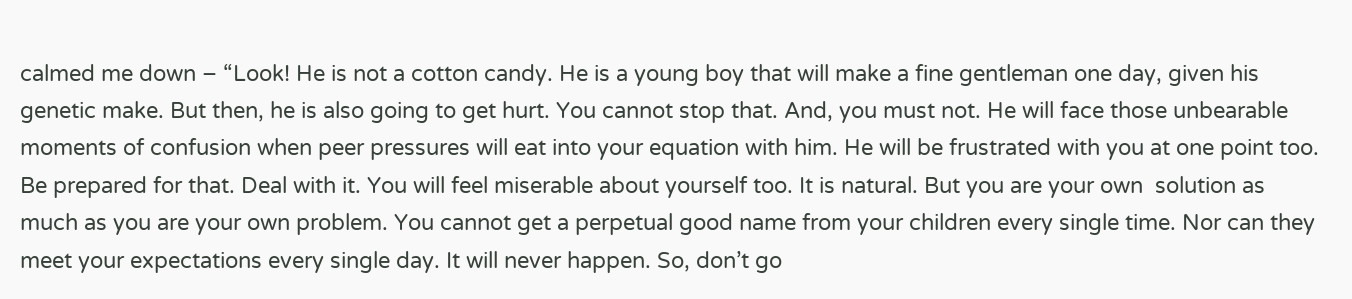calmed me down – “Look! He is not a cotton candy. He is a young boy that will make a fine gentleman one day, given his genetic make. But then, he is also going to get hurt. You cannot stop that. And, you must not. He will face those unbearable moments of confusion when peer pressures will eat into your equation with him. He will be frustrated with you at one point too. Be prepared for that. Deal with it. You will feel miserable about yourself too. It is natural. But you are your own  solution as much as you are your own problem. You cannot get a perpetual good name from your children every single time. Nor can they meet your expectations every single day. It will never happen. So, don’t go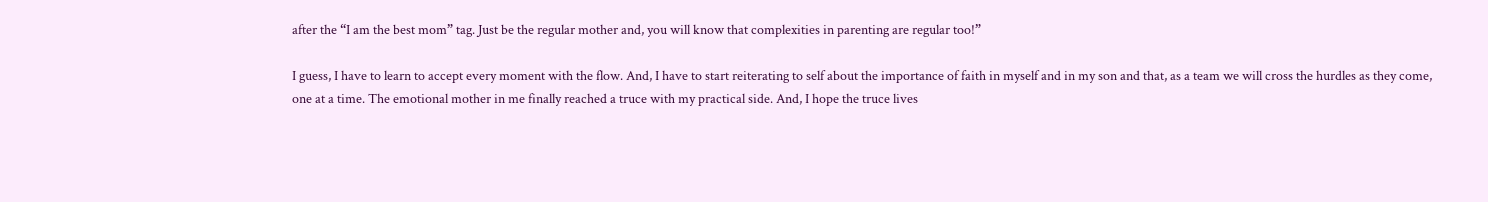after the “I am the best mom” tag. Just be the regular mother and, you will know that complexities in parenting are regular too!”

I guess, I have to learn to accept every moment with the flow. And, I have to start reiterating to self about the importance of faith in myself and in my son and that, as a team we will cross the hurdles as they come, one at a time. The emotional mother in me finally reached a truce with my practical side. And, I hope the truce lives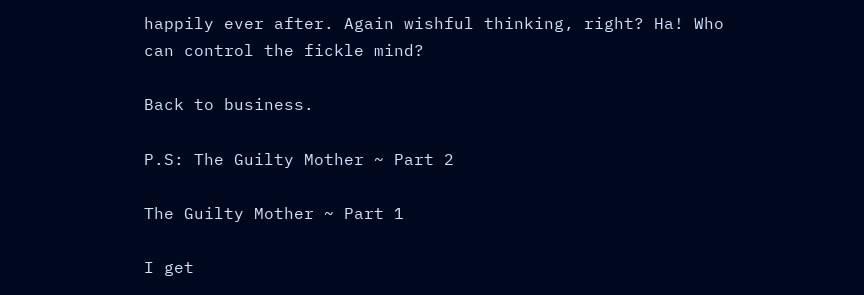happily ever after. Again wishful thinking, right? Ha! Who can control the fickle mind?

Back to business.

P.S: The Guilty Mother ~ Part 2

The Guilty Mother ~ Part 1

I get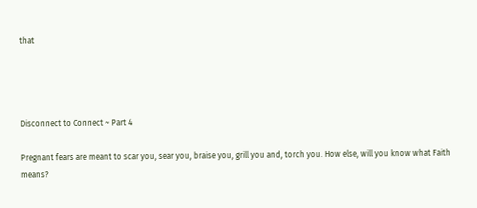that




Disconnect to Connect ~ Part 4

Pregnant fears are meant to scar you, sear you, braise you, grill you and, torch you. How else, will you know what Faith means?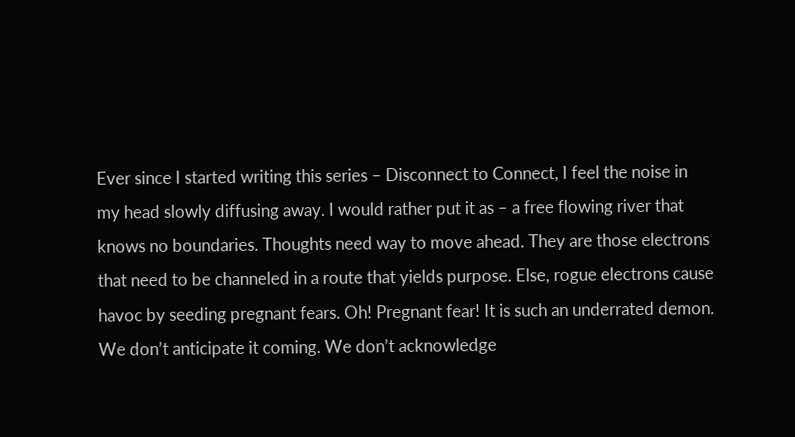Ever since I started writing this series – Disconnect to Connect, I feel the noise in my head slowly diffusing away. I would rather put it as – a free flowing river that knows no boundaries. Thoughts need way to move ahead. They are those electrons that need to be channeled in a route that yields purpose. Else, rogue electrons cause havoc by seeding pregnant fears. Oh! Pregnant fear! It is such an underrated demon. We don’t anticipate it coming. We don’t acknowledge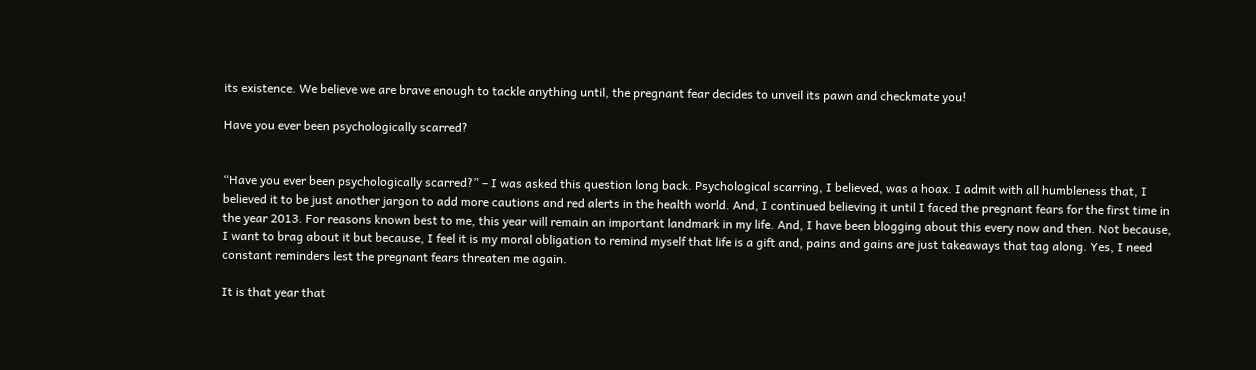its existence. We believe we are brave enough to tackle anything until, the pregnant fear decides to unveil its pawn and checkmate you!

Have you ever been psychologically scarred?


“Have you ever been psychologically scarred?” – I was asked this question long back. Psychological scarring, I believed, was a hoax. I admit with all humbleness that, I believed it to be just another jargon to add more cautions and red alerts in the health world. And, I continued believing it until I faced the pregnant fears for the first time in the year 2013. For reasons known best to me, this year will remain an important landmark in my life. And, I have been blogging about this every now and then. Not because, I want to brag about it but because, I feel it is my moral obligation to remind myself that life is a gift and, pains and gains are just takeaways that tag along. Yes, I need constant reminders lest the pregnant fears threaten me again.

It is that year that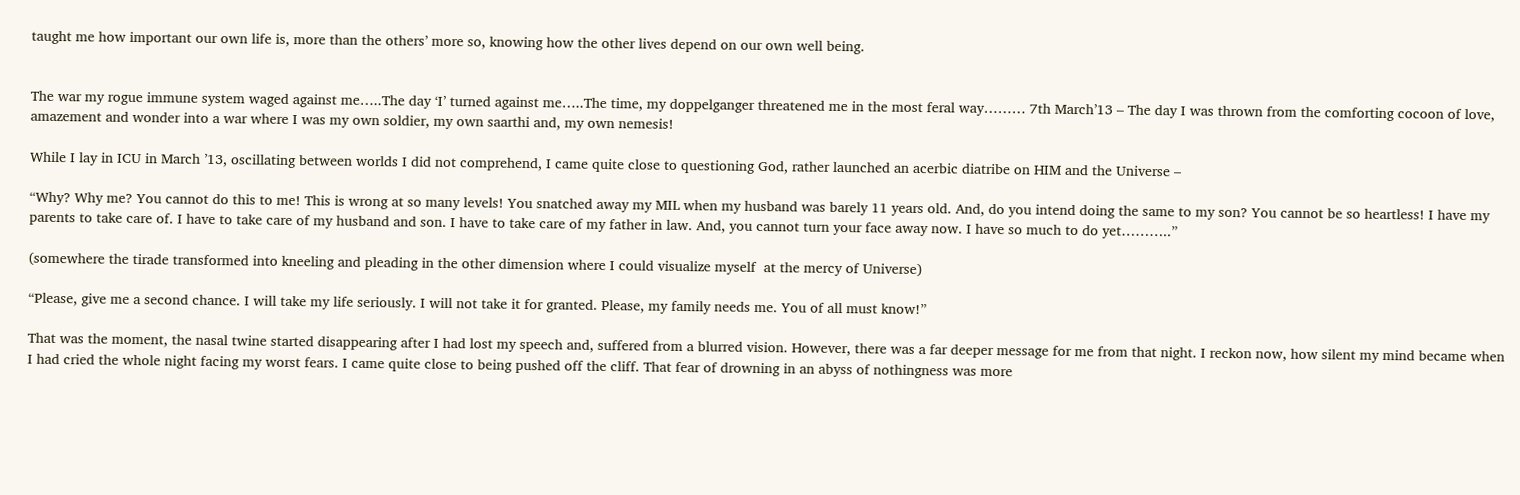taught me how important our own life is, more than the others’ more so, knowing how the other lives depend on our own well being.


The war my rogue immune system waged against me…..The day ‘I’ turned against me…..The time, my doppelganger threatened me in the most feral way……… 7th March’13 – The day I was thrown from the comforting cocoon of love, amazement and wonder into a war where I was my own soldier, my own saarthi and, my own nemesis!

While I lay in ICU in March ’13, oscillating between worlds I did not comprehend, I came quite close to questioning God, rather launched an acerbic diatribe on HIM and the Universe –

“Why? Why me? You cannot do this to me! This is wrong at so many levels! You snatched away my MIL when my husband was barely 11 years old. And, do you intend doing the same to my son? You cannot be so heartless! I have my parents to take care of. I have to take care of my husband and son. I have to take care of my father in law. And, you cannot turn your face away now. I have so much to do yet………..”

(somewhere the tirade transformed into kneeling and pleading in the other dimension where I could visualize myself  at the mercy of Universe)

“Please, give me a second chance. I will take my life seriously. I will not take it for granted. Please, my family needs me. You of all must know!”

That was the moment, the nasal twine started disappearing after I had lost my speech and, suffered from a blurred vision. However, there was a far deeper message for me from that night. I reckon now, how silent my mind became when I had cried the whole night facing my worst fears. I came quite close to being pushed off the cliff. That fear of drowning in an abyss of nothingness was more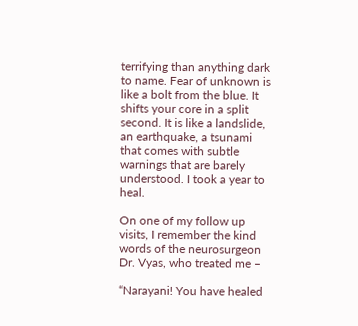terrifying than anything dark to name. Fear of unknown is like a bolt from the blue. It shifts your core in a split second. It is like a landslide, an earthquake, a tsunami that comes with subtle warnings that are barely understood. I took a year to heal.

On one of my follow up visits, I remember the kind words of the neurosurgeon Dr. Vyas, who treated me –

“Narayani! You have healed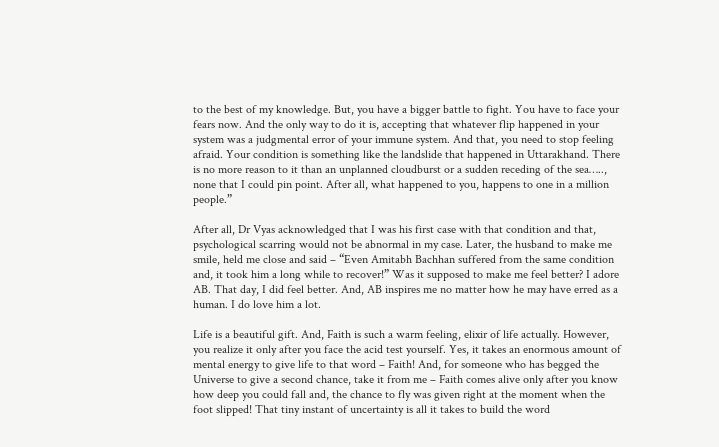to the best of my knowledge. But, you have a bigger battle to fight. You have to face your fears now. And the only way to do it is, accepting that whatever flip happened in your system was a judgmental error of your immune system. And that, you need to stop feeling afraid. Your condition is something like the landslide that happened in Uttarakhand. There is no more reason to it than an unplanned cloudburst or a sudden receding of the sea….., none that I could pin point. After all, what happened to you, happens to one in a million people.”

After all, Dr Vyas acknowledged that I was his first case with that condition and that, psychological scarring would not be abnormal in my case. Later, the husband to make me smile, held me close and said – “Even Amitabh Bachhan suffered from the same condition and, it took him a long while to recover!” Was it supposed to make me feel better? I adore AB. That day, I did feel better. And, AB inspires me no matter how he may have erred as a human. I do love him a lot.

Life is a beautiful gift. And, Faith is such a warm feeling, elixir of life actually. However, you realize it only after you face the acid test yourself. Yes, it takes an enormous amount of mental energy to give life to that word – Faith! And, for someone who has begged the Universe to give a second chance, take it from me – Faith comes alive only after you know how deep you could fall and, the chance to fly was given right at the moment when the foot slipped! That tiny instant of uncertainty is all it takes to build the word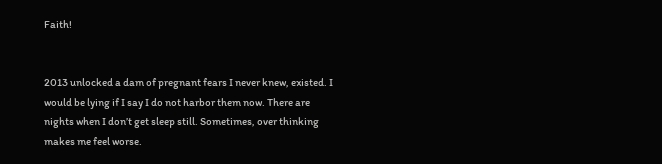Faith!


2013 unlocked a dam of pregnant fears I never knew, existed. I would be lying if I say I do not harbor them now. There are nights when I don’t get sleep still. Sometimes, over thinking makes me feel worse.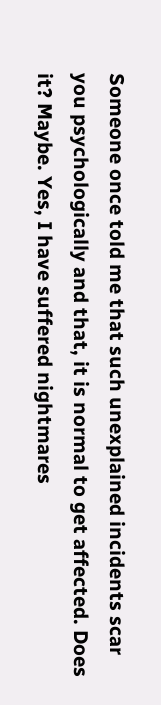Someone once told me that such unexplained incidents scar you psychologically and that, it is normal to get affected. Does it? Maybe. Yes, I have suffered nightmares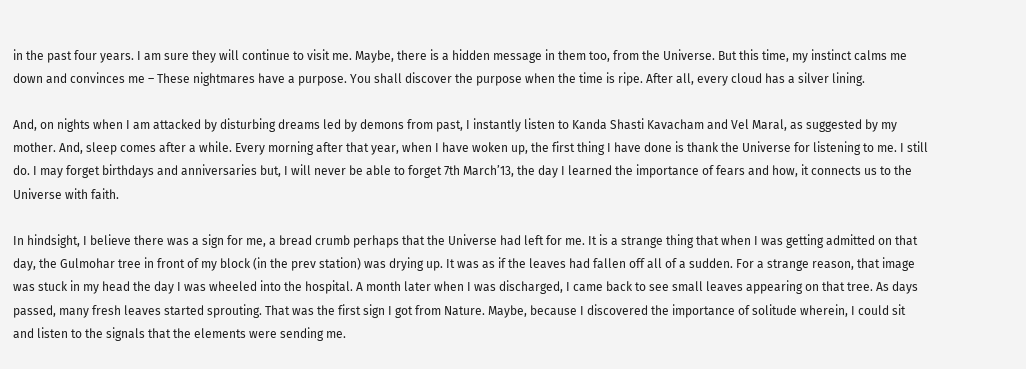in the past four years. I am sure they will continue to visit me. Maybe, there is a hidden message in them too, from the Universe. But this time, my instinct calms me down and convinces me – These nightmares have a purpose. You shall discover the purpose when the time is ripe. After all, every cloud has a silver lining.

And, on nights when I am attacked by disturbing dreams led by demons from past, I instantly listen to Kanda Shasti Kavacham and Vel Maral, as suggested by my mother. And, sleep comes after a while. Every morning after that year, when I have woken up, the first thing I have done is thank the Universe for listening to me. I still do. I may forget birthdays and anniversaries but, I will never be able to forget 7th March’13, the day I learned the importance of fears and how, it connects us to the Universe with faith.

In hindsight, I believe there was a sign for me, a bread crumb perhaps that the Universe had left for me. It is a strange thing that when I was getting admitted on that day, the Gulmohar tree in front of my block (in the prev station) was drying up. It was as if the leaves had fallen off all of a sudden. For a strange reason, that image was stuck in my head the day I was wheeled into the hospital. A month later when I was discharged, I came back to see small leaves appearing on that tree. As days passed, many fresh leaves started sprouting. That was the first sign I got from Nature. Maybe, because I discovered the importance of solitude wherein, I could sit and listen to the signals that the elements were sending me.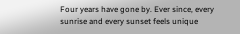Four years have gone by. Ever since, every sunrise and every sunset feels unique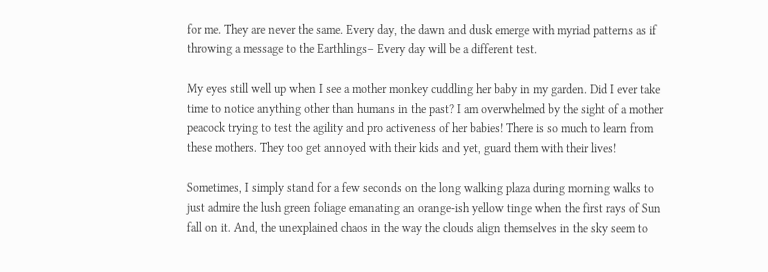for me. They are never the same. Every day, the dawn and dusk emerge with myriad patterns as if throwing a message to the Earthlings– Every day will be a different test.

My eyes still well up when I see a mother monkey cuddling her baby in my garden. Did I ever take time to notice anything other than humans in the past? I am overwhelmed by the sight of a mother peacock trying to test the agility and pro activeness of her babies! There is so much to learn from these mothers. They too get annoyed with their kids and yet, guard them with their lives!

Sometimes, I simply stand for a few seconds on the long walking plaza during morning walks to just admire the lush green foliage emanating an orange-ish yellow tinge when the first rays of Sun fall on it. And, the unexplained chaos in the way the clouds align themselves in the sky seem to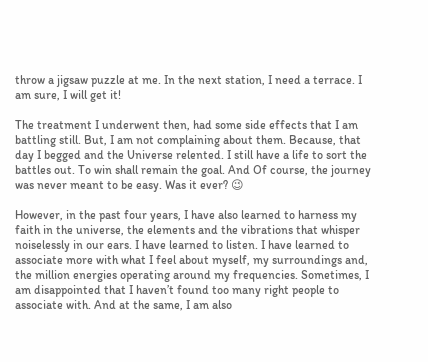throw a jigsaw puzzle at me. In the next station, I need a terrace. I am sure, I will get it!

The treatment I underwent then, had some side effects that I am battling still. But, I am not complaining about them. Because, that day I begged and the Universe relented. I still have a life to sort the battles out. To win shall remain the goal. And Of course, the journey was never meant to be easy. Was it ever? 😉

However, in the past four years, I have also learned to harness my faith in the universe, the elements and the vibrations that whisper noiselessly in our ears. I have learned to listen. I have learned to associate more with what I feel about myself, my surroundings and, the million energies operating around my frequencies. Sometimes, I am disappointed that I haven’t found too many right people to associate with. And at the same, I am also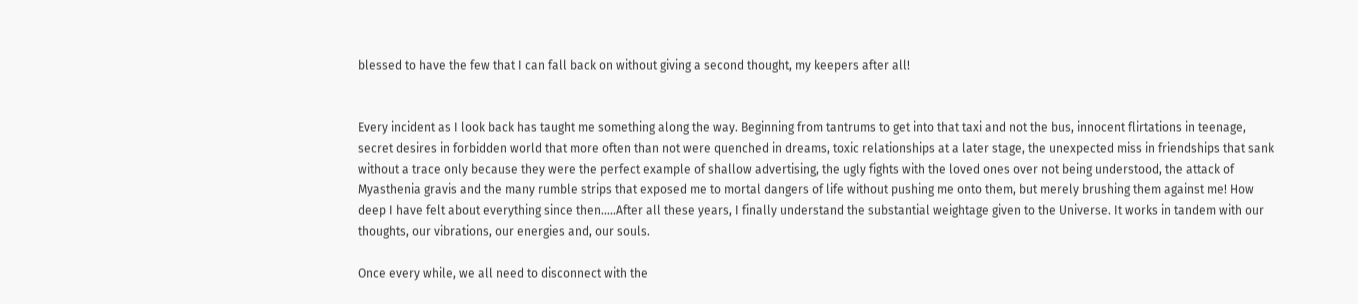blessed to have the few that I can fall back on without giving a second thought, my keepers after all!


Every incident as I look back has taught me something along the way. Beginning from tantrums to get into that taxi and not the bus, innocent flirtations in teenage, secret desires in forbidden world that more often than not were quenched in dreams, toxic relationships at a later stage, the unexpected miss in friendships that sank without a trace only because they were the perfect example of shallow advertising, the ugly fights with the loved ones over not being understood, the attack of Myasthenia gravis and the many rumble strips that exposed me to mortal dangers of life without pushing me onto them, but merely brushing them against me! How deep I have felt about everything since then…..After all these years, I finally understand the substantial weightage given to the Universe. It works in tandem with our thoughts, our vibrations, our energies and, our souls.

Once every while, we all need to disconnect with the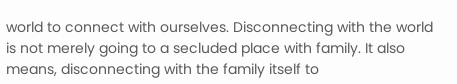world to connect with ourselves. Disconnecting with the world is not merely going to a secluded place with family. It also means, disconnecting with the family itself to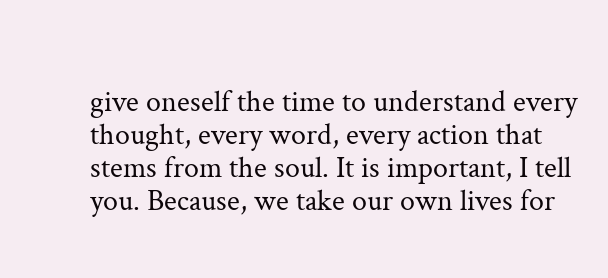give oneself the time to understand every thought, every word, every action that stems from the soul. It is important, I tell you. Because, we take our own lives for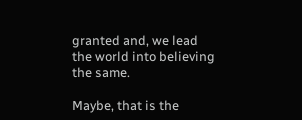granted and, we lead the world into believing the same.

Maybe, that is the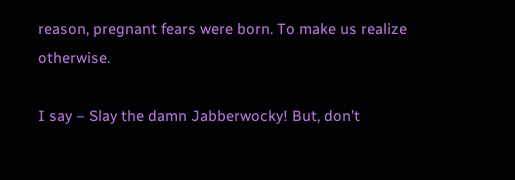reason, pregnant fears were born. To make us realize otherwise.

I say – Slay the damn Jabberwocky! But, don’t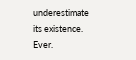underestimate its existence. Ever.